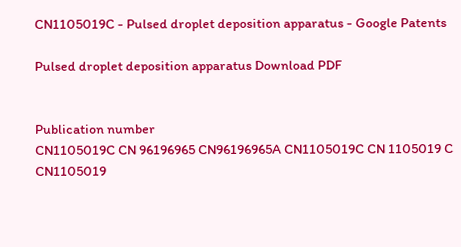CN1105019C - Pulsed droplet deposition apparatus - Google Patents

Pulsed droplet deposition apparatus Download PDF


Publication number
CN1105019C CN 96196965 CN96196965A CN1105019C CN 1105019 C CN1105019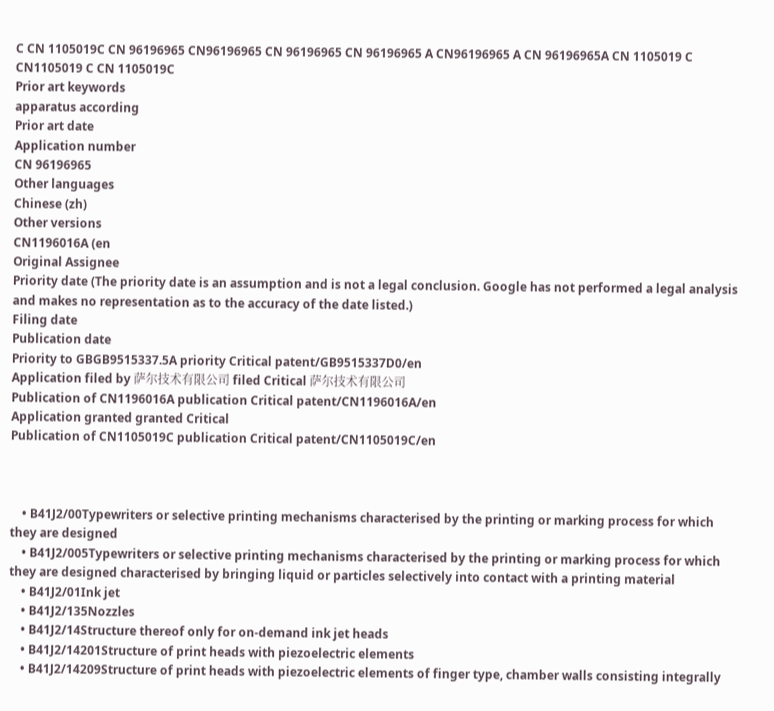C CN 1105019C CN 96196965 CN96196965 CN 96196965 CN 96196965 A CN96196965 A CN 96196965A CN 1105019 C CN1105019 C CN 1105019C
Prior art keywords
apparatus according
Prior art date
Application number
CN 96196965
Other languages
Chinese (zh)
Other versions
CN1196016A (en
Original Assignee
Priority date (The priority date is an assumption and is not a legal conclusion. Google has not performed a legal analysis and makes no representation as to the accuracy of the date listed.)
Filing date
Publication date
Priority to GBGB9515337.5A priority Critical patent/GB9515337D0/en
Application filed by 萨尔技术有限公司 filed Critical 萨尔技术有限公司
Publication of CN1196016A publication Critical patent/CN1196016A/en
Application granted granted Critical
Publication of CN1105019C publication Critical patent/CN1105019C/en



    • B41J2/00Typewriters or selective printing mechanisms characterised by the printing or marking process for which they are designed
    • B41J2/005Typewriters or selective printing mechanisms characterised by the printing or marking process for which they are designed characterised by bringing liquid or particles selectively into contact with a printing material
    • B41J2/01Ink jet
    • B41J2/135Nozzles
    • B41J2/14Structure thereof only for on-demand ink jet heads
    • B41J2/14201Structure of print heads with piezoelectric elements
    • B41J2/14209Structure of print heads with piezoelectric elements of finger type, chamber walls consisting integrally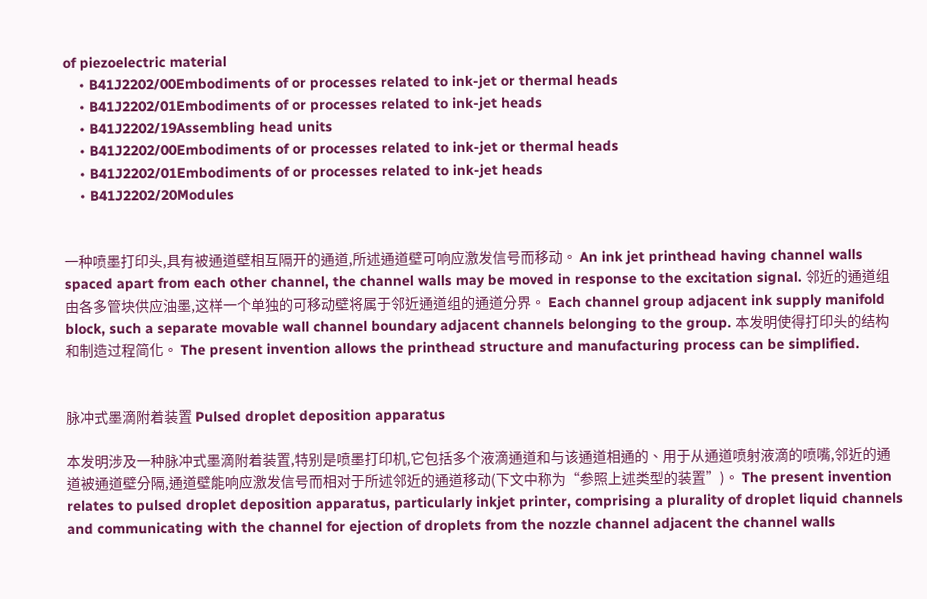of piezoelectric material
    • B41J2202/00Embodiments of or processes related to ink-jet or thermal heads
    • B41J2202/01Embodiments of or processes related to ink-jet heads
    • B41J2202/19Assembling head units
    • B41J2202/00Embodiments of or processes related to ink-jet or thermal heads
    • B41J2202/01Embodiments of or processes related to ink-jet heads
    • B41J2202/20Modules


一种喷墨打印头,具有被通道壁相互隔开的通道,所述通道壁可响应激发信号而移动。 An ink jet printhead having channel walls spaced apart from each other channel, the channel walls may be moved in response to the excitation signal. 邻近的通道组由各多管块供应油墨,这样一个单独的可移动壁将属于邻近通道组的通道分界。 Each channel group adjacent ink supply manifold block, such a separate movable wall channel boundary adjacent channels belonging to the group. 本发明使得打印头的结构和制造过程简化。 The present invention allows the printhead structure and manufacturing process can be simplified.


脉冲式墨滴附着装置 Pulsed droplet deposition apparatus

本发明涉及一种脉冲式墨滴附着装置,特别是喷墨打印机,它包括多个液滴通道和与该通道相通的、用于从通道喷射液滴的喷嘴,邻近的通道被通道壁分隔,通道壁能响应激发信号而相对于所述邻近的通道移动(下文中称为“参照上述类型的装置”)。 The present invention relates to pulsed droplet deposition apparatus, particularly inkjet printer, comprising a plurality of droplet liquid channels and communicating with the channel for ejection of droplets from the nozzle channel adjacent the channel walls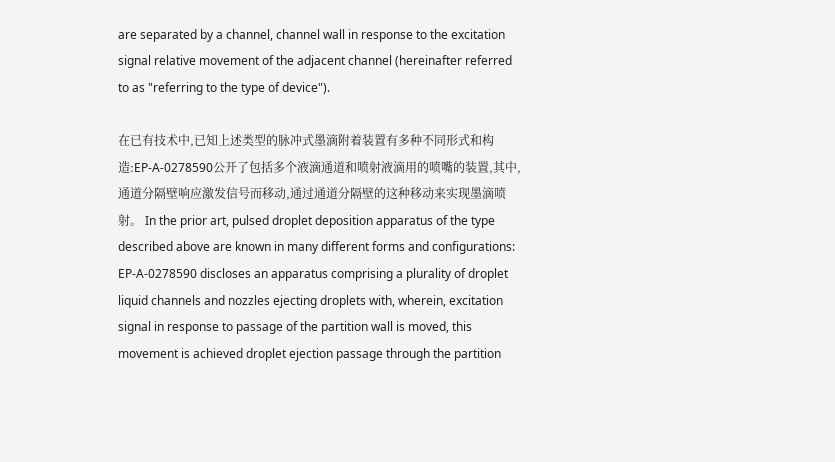are separated by a channel, channel wall in response to the excitation signal relative movement of the adjacent channel (hereinafter referred to as "referring to the type of device").

在已有技术中,已知上述类型的脉冲式墨滴附着装置有多种不同形式和构造:EP-A-0278590公开了包括多个液滴通道和喷射液滴用的喷嘴的装置,其中,通道分隔壁响应激发信号而移动,通过通道分隔壁的这种移动来实现墨滴喷射。 In the prior art, pulsed droplet deposition apparatus of the type described above are known in many different forms and configurations: EP-A-0278590 discloses an apparatus comprising a plurality of droplet liquid channels and nozzles ejecting droplets with, wherein, excitation signal in response to passage of the partition wall is moved, this movement is achieved droplet ejection passage through the partition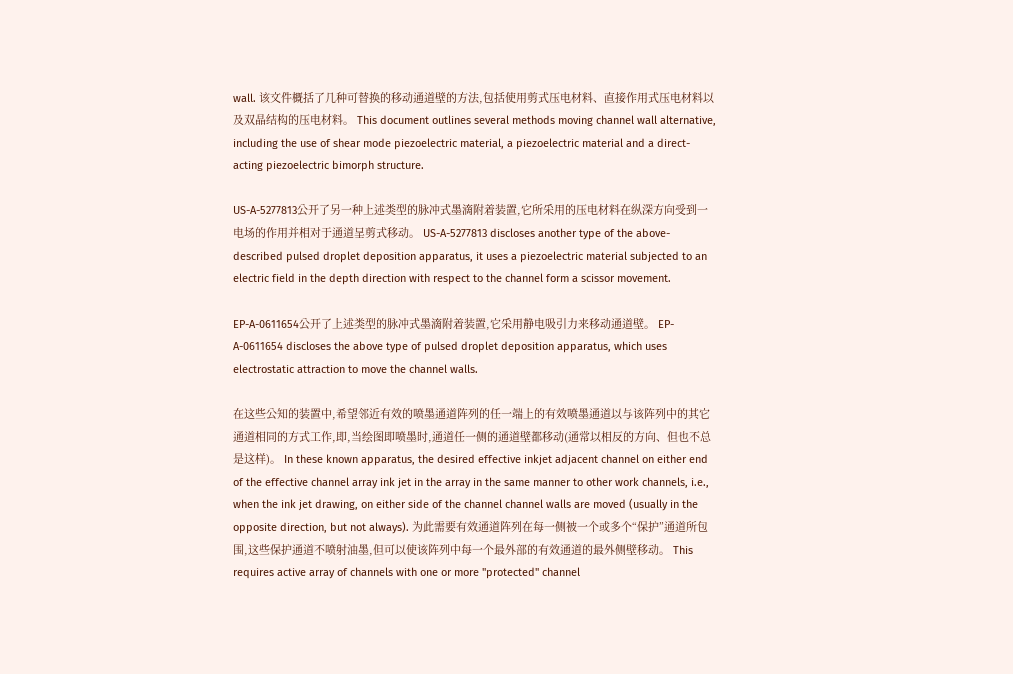wall. 该文件概括了几种可替换的移动通道壁的方法,包括使用剪式压电材料、直接作用式压电材料以及双晶结构的压电材料。 This document outlines several methods moving channel wall alternative, including the use of shear mode piezoelectric material, a piezoelectric material and a direct-acting piezoelectric bimorph structure.

US-A-5277813公开了另一种上述类型的脉冲式墨滴附着装置,它所采用的压电材料在纵深方向受到一电场的作用并相对于通道呈剪式移动。 US-A-5277813 discloses another type of the above-described pulsed droplet deposition apparatus, it uses a piezoelectric material subjected to an electric field in the depth direction with respect to the channel form a scissor movement.

EP-A-0611654公开了上述类型的脉冲式墨滴附着装置,它采用静电吸引力来移动通道壁。 EP-A-0611654 discloses the above type of pulsed droplet deposition apparatus, which uses electrostatic attraction to move the channel walls.

在这些公知的装置中,希望邻近有效的喷墨通道阵列的任一端上的有效喷墨通道以与该阵列中的其它通道相同的方式工作,即,当绘图即喷墨时,通道任一侧的通道壁都移动(通常以相反的方向、但也不总是这样)。 In these known apparatus, the desired effective inkjet adjacent channel on either end of the effective channel array ink jet in the array in the same manner to other work channels, i.e., when the ink jet drawing, on either side of the channel channel walls are moved (usually in the opposite direction, but not always). 为此需要有效通道阵列在每一侧被一个或多个“保护”通道所包围,这些保护通道不喷射油墨,但可以使该阵列中每一个最外部的有效通道的最外侧壁移动。 This requires active array of channels with one or more "protected" channel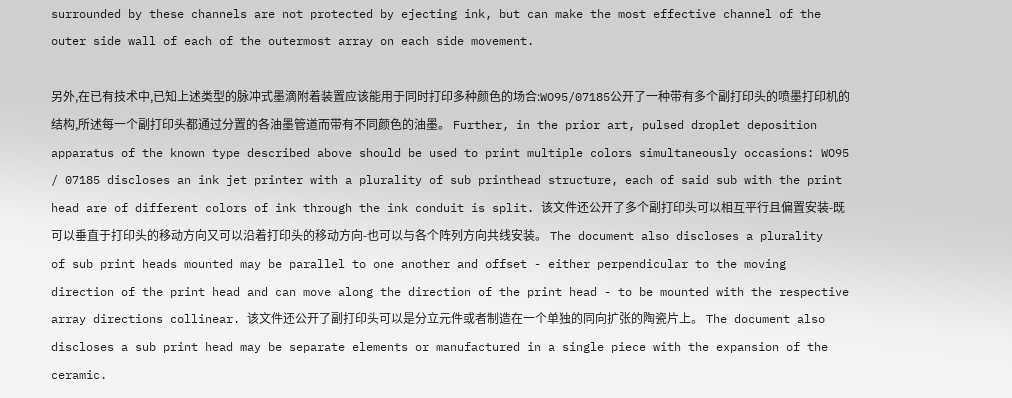surrounded by these channels are not protected by ejecting ink, but can make the most effective channel of the outer side wall of each of the outermost array on each side movement.

另外,在已有技术中,已知上述类型的脉冲式墨滴附着装置应该能用于同时打印多种颜色的场合:WO95/07185公开了一种带有多个副打印头的喷墨打印机的结构,所述每一个副打印头都通过分置的各油墨管道而带有不同颜色的油墨。 Further, in the prior art, pulsed droplet deposition apparatus of the known type described above should be used to print multiple colors simultaneously occasions: WO95 / 07185 discloses an ink jet printer with a plurality of sub printhead structure, each of said sub with the print head are of different colors of ink through the ink conduit is split. 该文件还公开了多个副打印头可以相互平行且偏置安装-既可以垂直于打印头的移动方向又可以沿着打印头的移动方向-也可以与各个阵列方向共线安装。 The document also discloses a plurality of sub print heads mounted may be parallel to one another and offset - either perpendicular to the moving direction of the print head and can move along the direction of the print head - to be mounted with the respective array directions collinear. 该文件还公开了副打印头可以是分立元件或者制造在一个单独的同向扩张的陶瓷片上。 The document also discloses a sub print head may be separate elements or manufactured in a single piece with the expansion of the ceramic.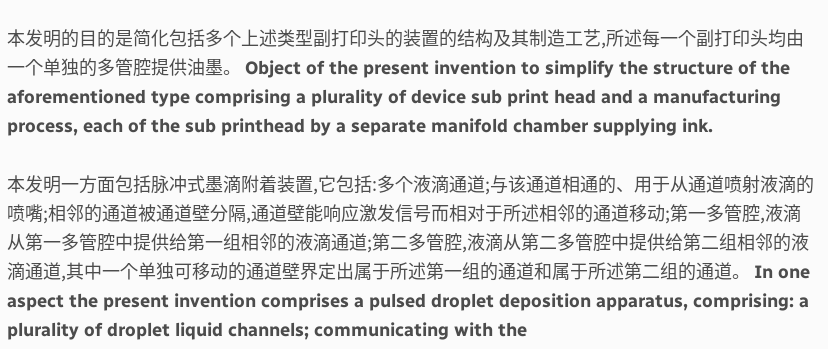本发明的目的是简化包括多个上述类型副打印头的装置的结构及其制造工艺,所述每一个副打印头均由一个单独的多管腔提供油墨。 Object of the present invention to simplify the structure of the aforementioned type comprising a plurality of device sub print head and a manufacturing process, each of the sub printhead by a separate manifold chamber supplying ink.

本发明一方面包括脉冲式墨滴附着装置,它包括:多个液滴通道;与该通道相通的、用于从通道喷射液滴的喷嘴;相邻的通道被通道壁分隔,通道壁能响应激发信号而相对于所述相邻的通道移动;第一多管腔,液滴从第一多管腔中提供给第一组相邻的液滴通道;第二多管腔,液滴从第二多管腔中提供给第二组相邻的液滴通道,其中一个单独可移动的通道壁界定出属于所述第一组的通道和属于所述第二组的通道。 In one aspect the present invention comprises a pulsed droplet deposition apparatus, comprising: a plurality of droplet liquid channels; communicating with the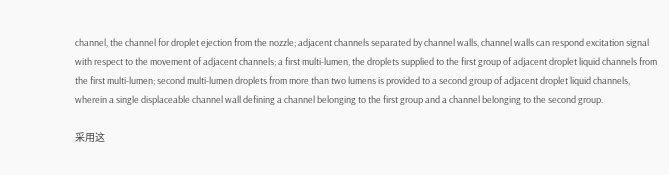channel, the channel for droplet ejection from the nozzle; adjacent channels separated by channel walls, channel walls can respond excitation signal with respect to the movement of adjacent channels; a first multi-lumen, the droplets supplied to the first group of adjacent droplet liquid channels from the first multi-lumen; second multi-lumen droplets from more than two lumens is provided to a second group of adjacent droplet liquid channels, wherein a single displaceable channel wall defining a channel belonging to the first group and a channel belonging to the second group.

采用这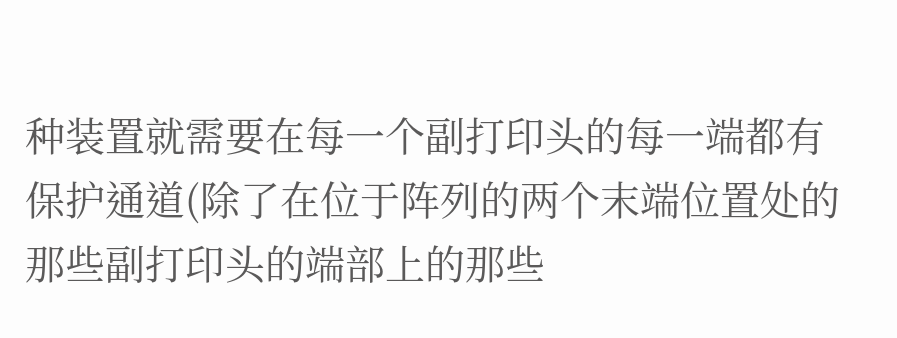种装置就需要在每一个副打印头的每一端都有保护通道(除了在位于阵列的两个末端位置处的那些副打印头的端部上的那些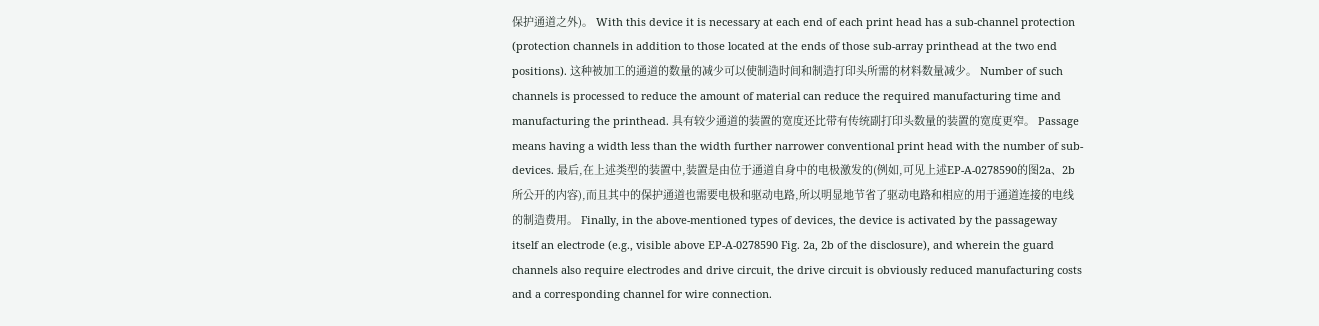保护通道之外)。 With this device it is necessary at each end of each print head has a sub-channel protection (protection channels in addition to those located at the ends of those sub-array printhead at the two end positions). 这种被加工的通道的数量的减少可以使制造时间和制造打印头所需的材料数量减少。 Number of such channels is processed to reduce the amount of material can reduce the required manufacturing time and manufacturing the printhead. 具有较少通道的装置的宽度还比带有传统副打印头数量的装置的宽度更窄。 Passage means having a width less than the width further narrower conventional print head with the number of sub-devices. 最后,在上述类型的装置中,装置是由位于通道自身中的电极激发的(例如,可见上述EP-A-0278590的图2a、2b所公开的内容),而且其中的保护通道也需要电极和驱动电路,所以明显地节省了驱动电路和相应的用于通道连接的电线的制造费用。 Finally, in the above-mentioned types of devices, the device is activated by the passageway itself an electrode (e.g., visible above EP-A-0278590 Fig. 2a, 2b of the disclosure), and wherein the guard channels also require electrodes and drive circuit, the drive circuit is obviously reduced manufacturing costs and a corresponding channel for wire connection.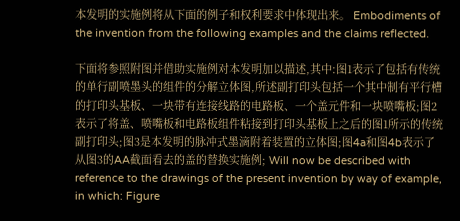本发明的实施例将从下面的例子和权利要求中体现出来。 Embodiments of the invention from the following examples and the claims reflected.

下面将参照附图并借助实施例对本发明加以描述,其中:图1表示了包括有传统的单行副喷墨头的组件的分解立体图,所述副打印头包括一个其中制有平行槽的打印头基板、一块带有连接线路的电路板、一个盖元件和一块喷嘴板;图2表示了将盖、喷嘴板和电路板组件粘接到打印头基板上之后的图1所示的传统副打印头;图3是本发明的脉冲式墨滴附着装置的立体图;图4a和图4b表示了从图3的AA截面看去的盖的替换实施例; Will now be described with reference to the drawings of the present invention by way of example, in which: Figure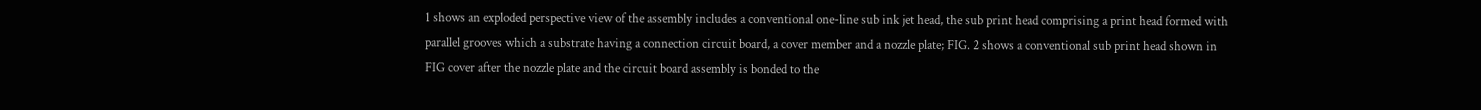1 shows an exploded perspective view of the assembly includes a conventional one-line sub ink jet head, the sub print head comprising a print head formed with parallel grooves which a substrate having a connection circuit board, a cover member and a nozzle plate; FIG. 2 shows a conventional sub print head shown in FIG cover after the nozzle plate and the circuit board assembly is bonded to the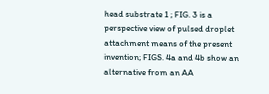head substrate 1 ; FIG. 3 is a perspective view of pulsed droplet attachment means of the present invention; FIGS. 4a and 4b show an alternative from an AA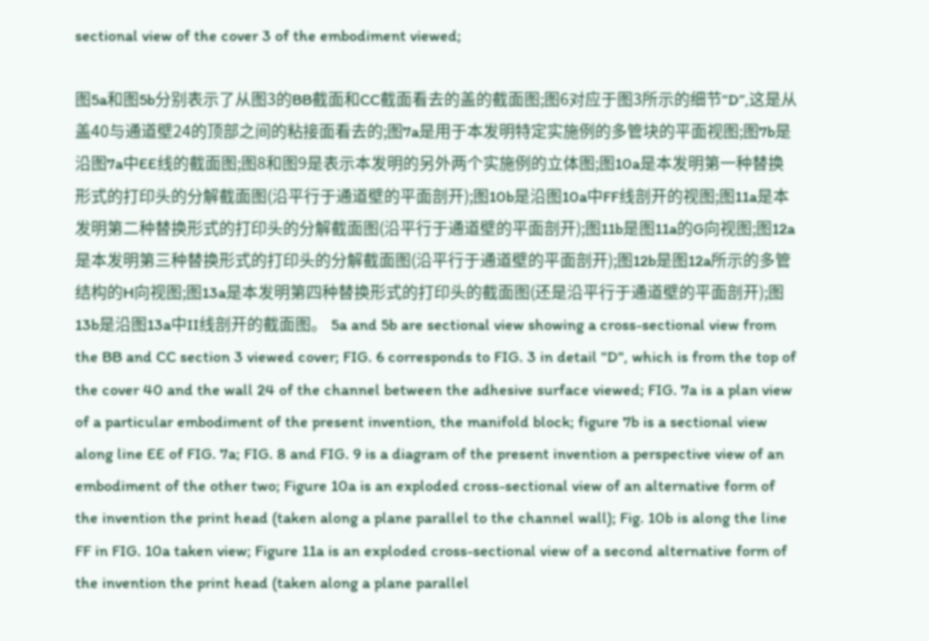sectional view of the cover 3 of the embodiment viewed;

图5a和图5b分别表示了从图3的BB截面和CC截面看去的盖的截面图;图6对应于图3所示的细节“D”,这是从盖40与通道壁24的顶部之间的粘接面看去的;图7a是用于本发明特定实施例的多管块的平面视图;图7b是沿图7a中EE线的截面图;图8和图9是表示本发明的另外两个实施例的立体图;图10a是本发明第一种替换形式的打印头的分解截面图(沿平行于通道壁的平面剖开);图10b是沿图10a中FF线剖开的视图;图11a是本发明第二种替换形式的打印头的分解截面图(沿平行于通道壁的平面剖开);图11b是图11a的G向视图;图12a是本发明第三种替换形式的打印头的分解截面图(沿平行于通道壁的平面剖开);图12b是图12a所示的多管结构的H向视图;图13a是本发明第四种替换形式的打印头的截面图(还是沿平行于通道壁的平面剖开);图13b是沿图13a中II线剖开的截面图。 5a and 5b are sectional view showing a cross-sectional view from the BB and CC section 3 viewed cover; FIG. 6 corresponds to FIG. 3 in detail "D", which is from the top of the cover 40 and the wall 24 of the channel between the adhesive surface viewed; FIG. 7a is a plan view of a particular embodiment of the present invention, the manifold block; figure 7b is a sectional view along line EE of FIG. 7a; FIG. 8 and FIG. 9 is a diagram of the present invention a perspective view of an embodiment of the other two; Figure 10a is an exploded cross-sectional view of an alternative form of the invention the print head (taken along a plane parallel to the channel wall); Fig. 10b is along the line FF in FIG. 10a taken view; Figure 11a is an exploded cross-sectional view of a second alternative form of the invention the print head (taken along a plane parallel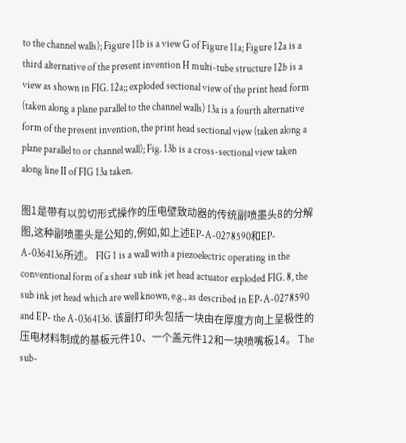to the channel walls); Figure 11b is a view G of Figure 11a; Figure 12a is a third alternative of the present invention H multi-tube structure 12b is a view as shown in FIG. 12a;; exploded sectional view of the print head form (taken along a plane parallel to the channel walls) 13a is a fourth alternative form of the present invention, the print head sectional view (taken along a plane parallel to or channel wall); Fig. 13b is a cross-sectional view taken along line II of FIG 13a taken.

图1是带有以剪切形式操作的压电壁致动器的传统副喷墨头8的分解图,这种副喷墨头是公知的,例如,如上述EP-A-0278590和EP-A-0364136所述。 FIG 1 is a wall with a piezoelectric operating in the conventional form of a shear sub ink jet head actuator exploded FIG. 8, the sub ink jet head which are well known, e.g., as described in EP-A-0278590 and EP- the A-0364136. 该副打印头包括一块由在厚度方向上呈极性的压电材料制成的基板元件10、一个盖元件12和一块喷嘴板14。 The sub-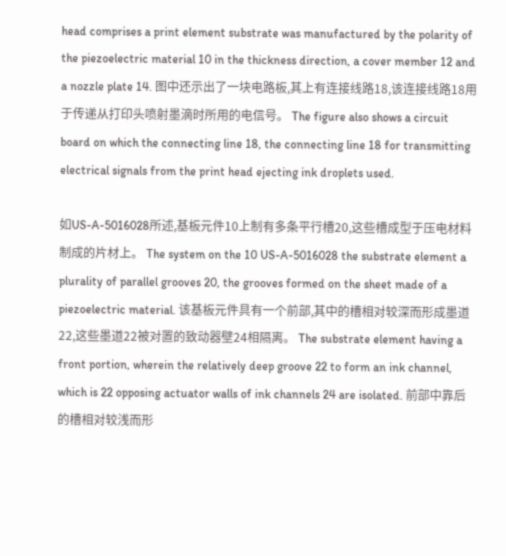head comprises a print element substrate was manufactured by the polarity of the piezoelectric material 10 in the thickness direction, a cover member 12 and a nozzle plate 14. 图中还示出了一块电路板,其上有连接线路18,该连接线路18用于传递从打印头喷射墨滴时所用的电信号。 The figure also shows a circuit board on which the connecting line 18, the connecting line 18 for transmitting electrical signals from the print head ejecting ink droplets used.

如US-A-5016028所述,基板元件10上制有多条平行槽20,这些槽成型于压电材料制成的片材上。 The system on the 10 US-A-5016028 the substrate element a plurality of parallel grooves 20, the grooves formed on the sheet made of a piezoelectric material. 该基板元件具有一个前部,其中的槽相对较深而形成墨道22,这些墨道22被对置的致动器壁24相隔离。 The substrate element having a front portion, wherein the relatively deep groove 22 to form an ink channel, which is 22 opposing actuator walls of ink channels 24 are isolated. 前部中靠后的槽相对较浅而形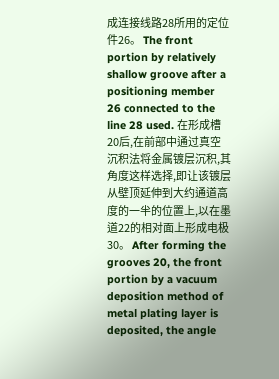成连接线路28所用的定位件26。 The front portion by relatively shallow groove after a positioning member 26 connected to the line 28 used. 在形成槽20后,在前部中通过真空沉积法将金属镀层沉积,其角度这样选择,即让该镀层从壁顶延伸到大约通道高度的一半的位置上,以在墨道22的相对面上形成电极30。 After forming the grooves 20, the front portion by a vacuum deposition method of metal plating layer is deposited, the angle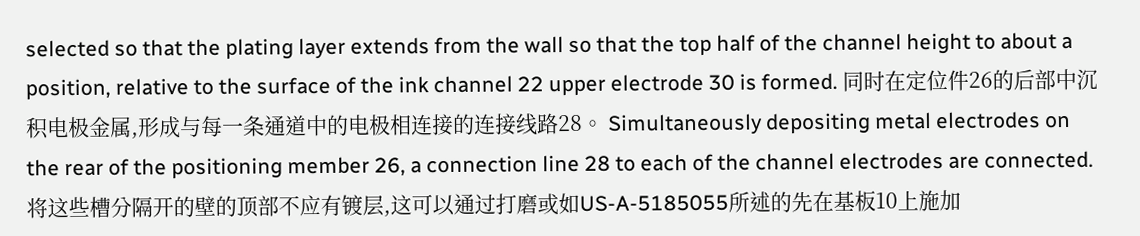selected so that the plating layer extends from the wall so that the top half of the channel height to about a position, relative to the surface of the ink channel 22 upper electrode 30 is formed. 同时在定位件26的后部中沉积电极金属,形成与每一条通道中的电极相连接的连接线路28。 Simultaneously depositing metal electrodes on the rear of the positioning member 26, a connection line 28 to each of the channel electrodes are connected. 将这些槽分隔开的壁的顶部不应有镀层,这可以通过打磨或如US-A-5185055所述的先在基板10上施加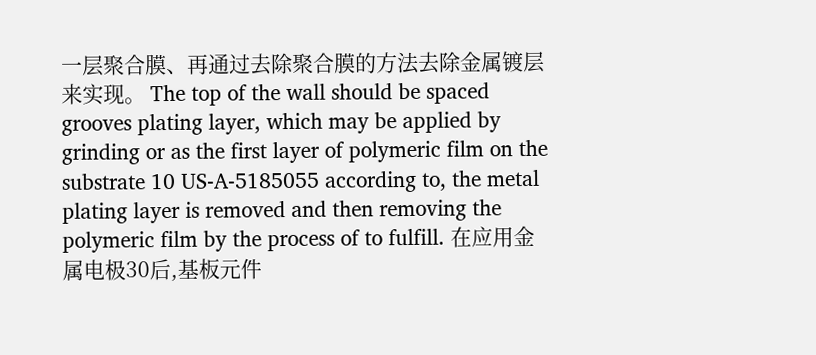一层聚合膜、再通过去除聚合膜的方法去除金属镀层来实现。 The top of the wall should be spaced grooves plating layer, which may be applied by grinding or as the first layer of polymeric film on the substrate 10 US-A-5185055 according to, the metal plating layer is removed and then removing the polymeric film by the process of to fulfill. 在应用金属电极30后,基板元件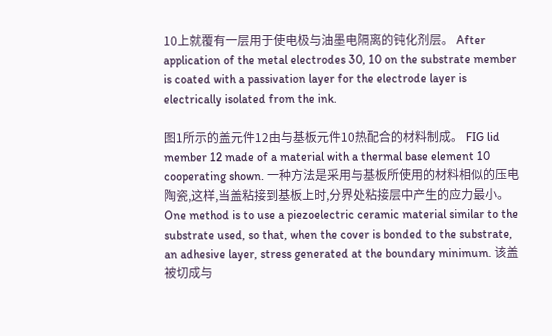10上就覆有一层用于使电极与油墨电隔离的钝化剂层。 After application of the metal electrodes 30, 10 on the substrate member is coated with a passivation layer for the electrode layer is electrically isolated from the ink.

图1所示的盖元件12由与基板元件10热配合的材料制成。 FIG lid member 12 made of a material with a thermal base element 10 cooperating shown. 一种方法是采用与基板所使用的材料相似的压电陶瓷,这样,当盖粘接到基板上时,分界处粘接层中产生的应力最小。 One method is to use a piezoelectric ceramic material similar to the substrate used, so that, when the cover is bonded to the substrate, an adhesive layer, stress generated at the boundary minimum. 该盖被切成与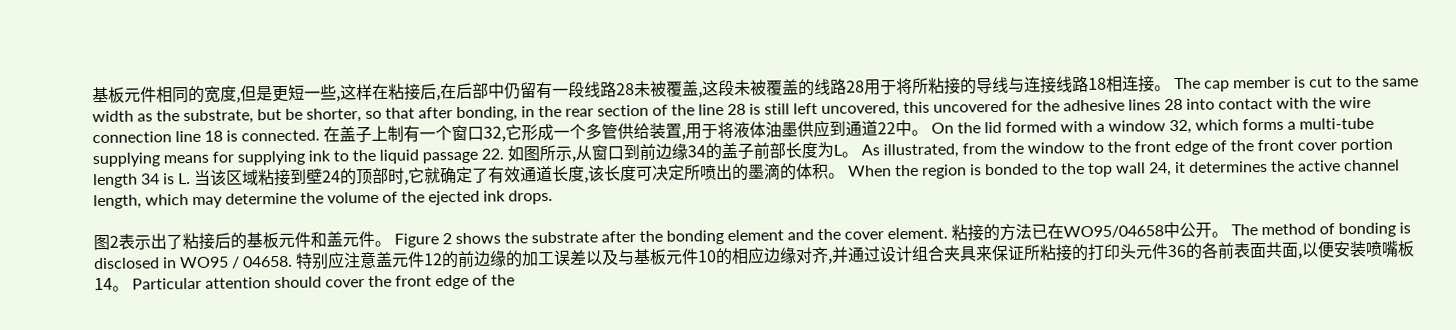基板元件相同的宽度,但是更短一些,这样在粘接后,在后部中仍留有一段线路28未被覆盖,这段未被覆盖的线路28用于将所粘接的导线与连接线路18相连接。 The cap member is cut to the same width as the substrate, but be shorter, so that after bonding, in the rear section of the line 28 is still left uncovered, this uncovered for the adhesive lines 28 into contact with the wire connection line 18 is connected. 在盖子上制有一个窗口32,它形成一个多管供给装置,用于将液体油墨供应到通道22中。 On the lid formed with a window 32, which forms a multi-tube supplying means for supplying ink to the liquid passage 22. 如图所示,从窗口到前边缘34的盖子前部长度为L。 As illustrated, from the window to the front edge of the front cover portion length 34 is L. 当该区域粘接到壁24的顶部时,它就确定了有效通道长度,该长度可决定所喷出的墨滴的体积。 When the region is bonded to the top wall 24, it determines the active channel length, which may determine the volume of the ejected ink drops.

图2表示出了粘接后的基板元件和盖元件。 Figure 2 shows the substrate after the bonding element and the cover element. 粘接的方法已在WO95/04658中公开。 The method of bonding is disclosed in WO95 / 04658. 特别应注意盖元件12的前边缘的加工误差以及与基板元件10的相应边缘对齐,并通过设计组合夹具来保证所粘接的打印头元件36的各前表面共面,以便安装喷嘴板14。 Particular attention should cover the front edge of the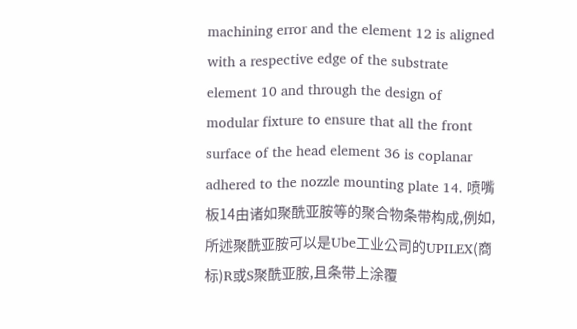machining error and the element 12 is aligned with a respective edge of the substrate element 10 and through the design of modular fixture to ensure that all the front surface of the head element 36 is coplanar adhered to the nozzle mounting plate 14. 喷嘴板14由诸如聚酰亚胺等的聚合物条带构成,例如,所述聚酰亚胺可以是Ube工业公司的UPILEX(商标)R或S聚酰亚胺,且条带上涂覆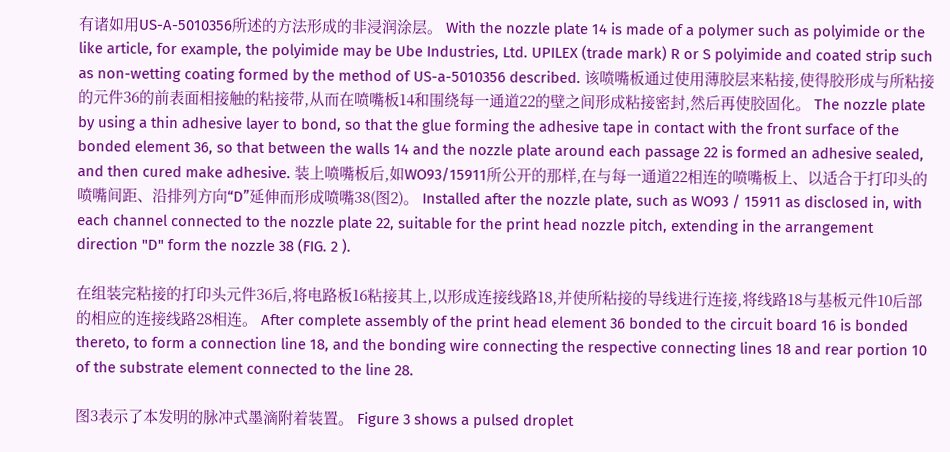有诸如用US-A-5010356所述的方法形成的非浸润涂层。 With the nozzle plate 14 is made of a polymer such as polyimide or the like article, for example, the polyimide may be Ube Industries, Ltd. UPILEX (trade mark) R or S polyimide and coated strip such as non-wetting coating formed by the method of US-a-5010356 described. 该喷嘴板通过使用薄胶层来粘接,使得胶形成与所粘接的元件36的前表面相接触的粘接带,从而在喷嘴板14和围绕每一通道22的壁之间形成粘接密封,然后再使胶固化。 The nozzle plate by using a thin adhesive layer to bond, so that the glue forming the adhesive tape in contact with the front surface of the bonded element 36, so that between the walls 14 and the nozzle plate around each passage 22 is formed an adhesive sealed, and then cured make adhesive. 装上喷嘴板后,如WO93/15911所公开的那样,在与每一通道22相连的喷嘴板上、以适合于打印头的喷嘴间距、沿排列方向“D”延伸而形成喷嘴38(图2)。 Installed after the nozzle plate, such as WO93 / 15911 as disclosed in, with each channel connected to the nozzle plate 22, suitable for the print head nozzle pitch, extending in the arrangement direction "D" form the nozzle 38 (FIG. 2 ).

在组装完粘接的打印头元件36后,将电路板16粘接其上,以形成连接线路18,并使所粘接的导线进行连接,将线路18与基板元件10后部的相应的连接线路28相连。 After complete assembly of the print head element 36 bonded to the circuit board 16 is bonded thereto, to form a connection line 18, and the bonding wire connecting the respective connecting lines 18 and rear portion 10 of the substrate element connected to the line 28.

图3表示了本发明的脉冲式墨滴附着装置。 Figure 3 shows a pulsed droplet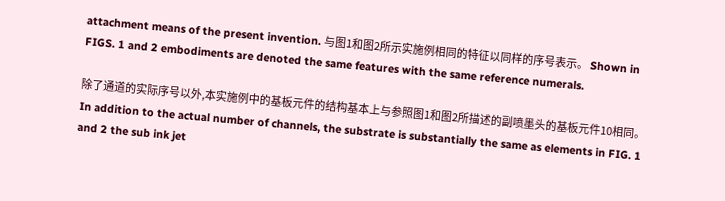attachment means of the present invention. 与图1和图2所示实施例相同的特征以同样的序号表示。 Shown in FIGS. 1 and 2 embodiments are denoted the same features with the same reference numerals.

除了通道的实际序号以外,本实施例中的基板元件的结构基本上与参照图1和图2所描述的副喷墨头的基板元件10相同。 In addition to the actual number of channels, the substrate is substantially the same as elements in FIG. 1 and 2 the sub ink jet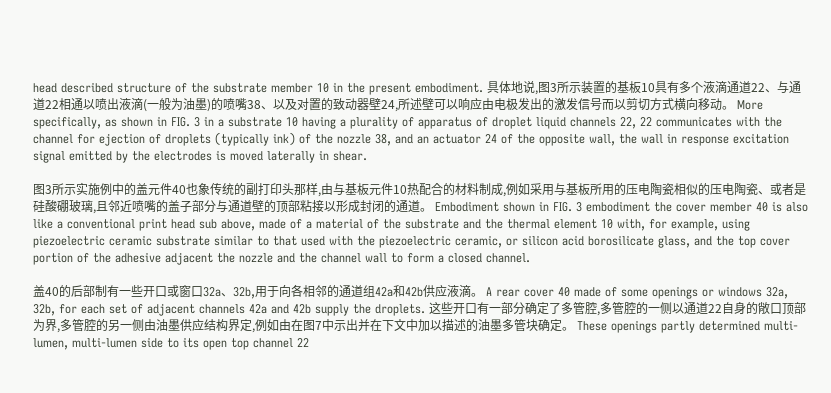head described structure of the substrate member 10 in the present embodiment. 具体地说,图3所示装置的基板10具有多个液滴通道22、与通道22相通以喷出液滴(一般为油墨)的喷嘴38、以及对置的致动器壁24,所述壁可以响应由电极发出的激发信号而以剪切方式横向移动。 More specifically, as shown in FIG. 3 in a substrate 10 having a plurality of apparatus of droplet liquid channels 22, 22 communicates with the channel for ejection of droplets (typically ink) of the nozzle 38, and an actuator 24 of the opposite wall, the wall in response excitation signal emitted by the electrodes is moved laterally in shear.

图3所示实施例中的盖元件40也象传统的副打印头那样,由与基板元件10热配合的材料制成,例如采用与基板所用的压电陶瓷相似的压电陶瓷、或者是硅酸硼玻璃,且邻近喷嘴的盖子部分与通道壁的顶部粘接以形成封闭的通道。 Embodiment shown in FIG. 3 embodiment the cover member 40 is also like a conventional print head sub above, made of a material of the substrate and the thermal element 10 with, for example, using piezoelectric ceramic substrate similar to that used with the piezoelectric ceramic, or silicon acid borosilicate glass, and the top cover portion of the adhesive adjacent the nozzle and the channel wall to form a closed channel.

盖40的后部制有一些开口或窗口32a、32b,用于向各相邻的通道组42a和42b供应液滴。 A rear cover 40 made of some openings or windows 32a, 32b, for each set of adjacent channels 42a and 42b supply the droplets. 这些开口有一部分确定了多管腔,多管腔的一侧以通道22自身的敞口顶部为界,多管腔的另一侧由油墨供应结构界定,例如由在图7中示出并在下文中加以描述的油墨多管块确定。 These openings partly determined multi-lumen, multi-lumen side to its open top channel 22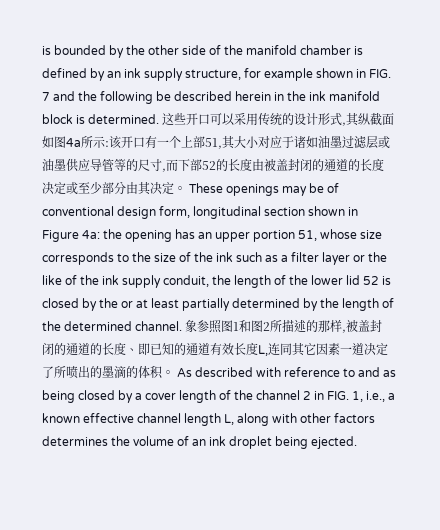is bounded by the other side of the manifold chamber is defined by an ink supply structure, for example shown in FIG. 7 and the following be described herein in the ink manifold block is determined. 这些开口可以采用传统的设计形式,其纵截面如图4a所示:该开口有一个上部51,其大小对应于诸如油墨过滤层或油墨供应导管等的尺寸,而下部52的长度由被盖封闭的通道的长度决定或至少部分由其决定。 These openings may be of conventional design form, longitudinal section shown in Figure 4a: the opening has an upper portion 51, whose size corresponds to the size of the ink such as a filter layer or the like of the ink supply conduit, the length of the lower lid 52 is closed by the or at least partially determined by the length of the determined channel. 象参照图1和图2所描述的那样,被盖封闭的通道的长度、即已知的通道有效长度L,连同其它因素一道决定了所喷出的墨滴的体积。 As described with reference to and as being closed by a cover length of the channel 2 in FIG. 1, i.e., a known effective channel length L, along with other factors determines the volume of an ink droplet being ejected.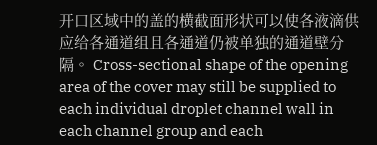开口区域中的盖的横截面形状可以使各液滴供应给各通道组且各通道仍被单独的通道壁分隔。 Cross-sectional shape of the opening area of the cover may still be supplied to each individual droplet channel wall in each channel group and each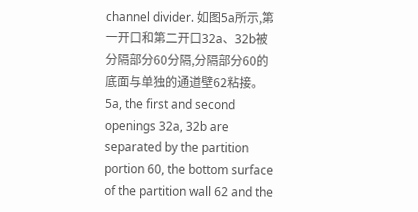channel divider. 如图5a所示,第一开口和第二开口32a、32b被分隔部分60分隔,分隔部分60的底面与单独的通道壁62粘接。 5a, the first and second openings 32a, 32b are separated by the partition portion 60, the bottom surface of the partition wall 62 and the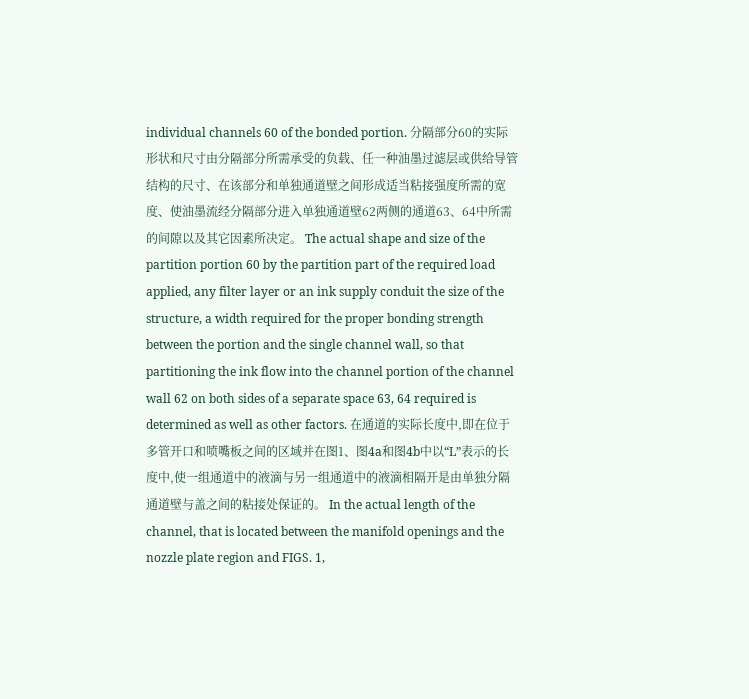individual channels 60 of the bonded portion. 分隔部分60的实际形状和尺寸由分隔部分所需承受的负载、任一种油墨过滤层或供给导管结构的尺寸、在该部分和单独通道壁之间形成适当粘接强度所需的宽度、使油墨流经分隔部分进入单独通道壁62两侧的通道63、64中所需的间隙以及其它因素所决定。 The actual shape and size of the partition portion 60 by the partition part of the required load applied, any filter layer or an ink supply conduit the size of the structure, a width required for the proper bonding strength between the portion and the single channel wall, so that partitioning the ink flow into the channel portion of the channel wall 62 on both sides of a separate space 63, 64 required is determined as well as other factors. 在通道的实际长度中,即在位于多管开口和喷嘴板之间的区域并在图1、图4a和图4b中以“L”表示的长度中,使一组通道中的液滴与另一组通道中的液滴相隔开是由单独分隔通道壁与盖之间的粘接处保证的。 In the actual length of the channel, that is located between the manifold openings and the nozzle plate region and FIGS. 1,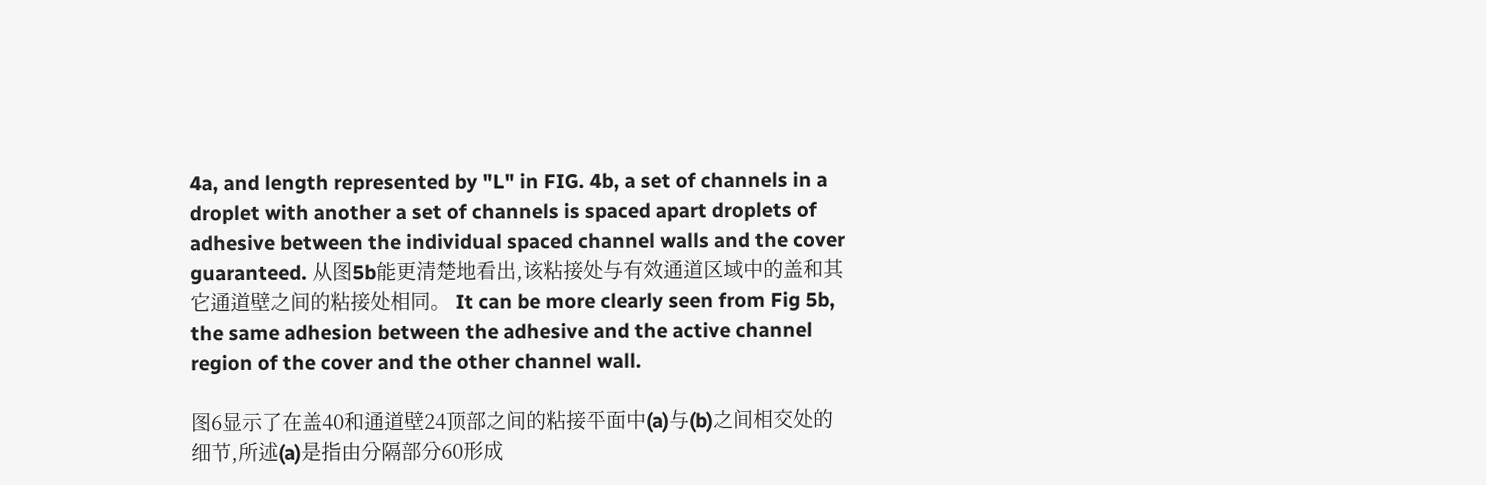4a, and length represented by "L" in FIG. 4b, a set of channels in a droplet with another a set of channels is spaced apart droplets of adhesive between the individual spaced channel walls and the cover guaranteed. 从图5b能更清楚地看出,该粘接处与有效通道区域中的盖和其它通道壁之间的粘接处相同。 It can be more clearly seen from Fig 5b, the same adhesion between the adhesive and the active channel region of the cover and the other channel wall.

图6显示了在盖40和通道壁24顶部之间的粘接平面中(a)与(b)之间相交处的细节,所述(a)是指由分隔部分60形成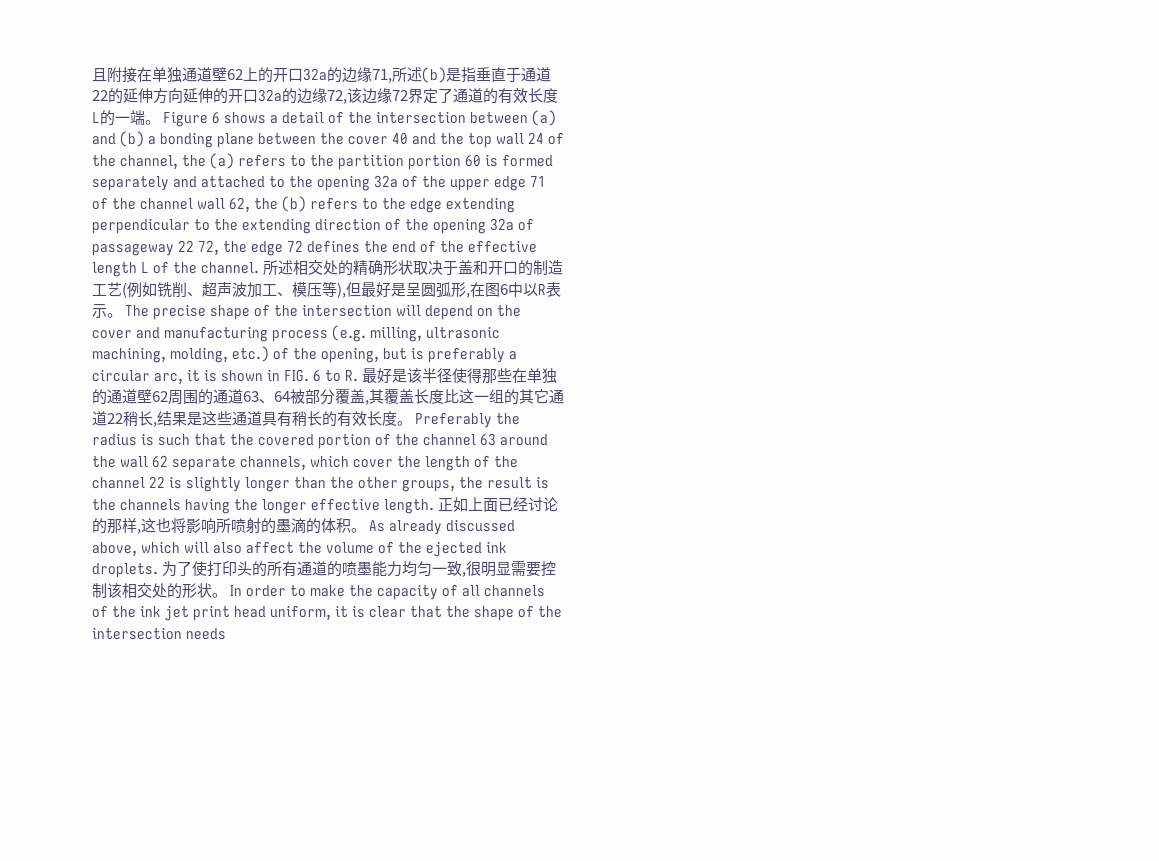且附接在单独通道壁62上的开口32a的边缘71,所述(b)是指垂直于通道22的延伸方向延伸的开口32a的边缘72,该边缘72界定了通道的有效长度L的一端。 Figure 6 shows a detail of the intersection between (a) and (b) a bonding plane between the cover 40 and the top wall 24 of the channel, the (a) refers to the partition portion 60 is formed separately and attached to the opening 32a of the upper edge 71 of the channel wall 62, the (b) refers to the edge extending perpendicular to the extending direction of the opening 32a of passageway 22 72, the edge 72 defines the end of the effective length L of the channel. 所述相交处的精确形状取决于盖和开口的制造工艺(例如铣削、超声波加工、模压等),但最好是呈圆弧形,在图6中以R表示。 The precise shape of the intersection will depend on the cover and manufacturing process (e.g. milling, ultrasonic machining, molding, etc.) of the opening, but is preferably a circular arc, it is shown in FIG. 6 to R. 最好是该半径使得那些在单独的通道壁62周围的通道63、64被部分覆盖,其覆盖长度比这一组的其它通道22稍长,结果是这些通道具有稍长的有效长度。 Preferably the radius is such that the covered portion of the channel 63 around the wall 62 separate channels, which cover the length of the channel 22 is slightly longer than the other groups, the result is the channels having the longer effective length. 正如上面已经讨论的那样,这也将影响所喷射的墨滴的体积。 As already discussed above, which will also affect the volume of the ejected ink droplets. 为了使打印头的所有通道的喷墨能力均匀一致,很明显需要控制该相交处的形状。 In order to make the capacity of all channels of the ink jet print head uniform, it is clear that the shape of the intersection needs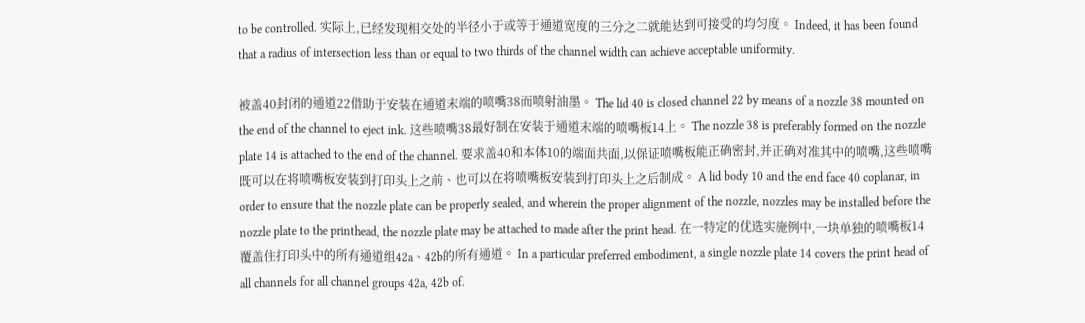to be controlled. 实际上,已经发现相交处的半径小于或等于通道宽度的三分之二就能达到可接受的均匀度。 Indeed, it has been found that a radius of intersection less than or equal to two thirds of the channel width can achieve acceptable uniformity.

被盖40封闭的通道22借助于安装在通道末端的喷嘴38而喷射油墨。 The lid 40 is closed channel 22 by means of a nozzle 38 mounted on the end of the channel to eject ink. 这些喷嘴38最好制在安装于通道末端的喷嘴板14上。 The nozzle 38 is preferably formed on the nozzle plate 14 is attached to the end of the channel. 要求盖40和本体10的端面共面,以保证喷嘴板能正确密封,并正确对准其中的喷嘴,这些喷嘴既可以在将喷嘴板安装到打印头上之前、也可以在将喷嘴板安装到打印头上之后制成。 A lid body 10 and the end face 40 coplanar, in order to ensure that the nozzle plate can be properly sealed, and wherein the proper alignment of the nozzle, nozzles may be installed before the nozzle plate to the printhead, the nozzle plate may be attached to made after the print head. 在一特定的优选实施例中,一块单独的喷嘴板14覆盖住打印头中的所有通道组42a、42b的所有通道。 In a particular preferred embodiment, a single nozzle plate 14 covers the print head of all channels for all channel groups 42a, 42b of.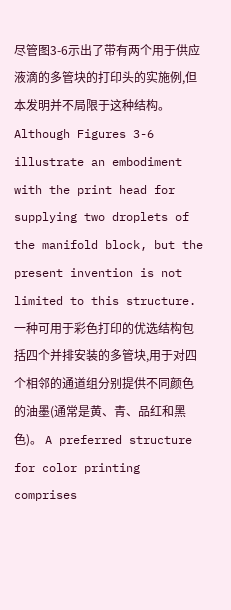尽管图3-6示出了带有两个用于供应液滴的多管块的打印头的实施例,但本发明并不局限于这种结构。 Although Figures 3-6 illustrate an embodiment with the print head for supplying two droplets of the manifold block, but the present invention is not limited to this structure. 一种可用于彩色打印的优选结构包括四个并排安装的多管块,用于对四个相邻的通道组分别提供不同颜色的油墨(通常是黄、青、品红和黑色)。 A preferred structure for color printing comprises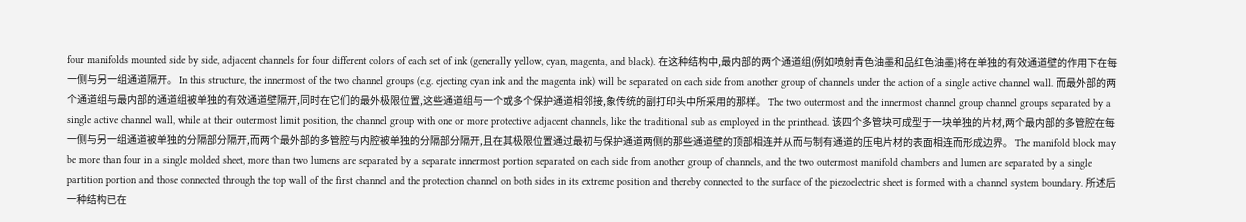four manifolds mounted side by side, adjacent channels for four different colors of each set of ink (generally yellow, cyan, magenta, and black). 在这种结构中,最内部的两个通道组(例如喷射青色油墨和品红色油墨)将在单独的有效通道壁的作用下在每一侧与另一组通道隔开。 In this structure, the innermost of the two channel groups (e.g. ejecting cyan ink and the magenta ink) will be separated on each side from another group of channels under the action of a single active channel wall. 而最外部的两个通道组与最内部的通道组被单独的有效通道壁隔开,同时在它们的最外极限位置,这些通道组与一个或多个保护通道相邻接,象传统的副打印头中所采用的那样。 The two outermost and the innermost channel group channel groups separated by a single active channel wall, while at their outermost limit position, the channel group with one or more protective adjacent channels, like the traditional sub as employed in the printhead. 该四个多管块可成型于一块单独的片材,两个最内部的多管腔在每一侧与另一组通道被单独的分隔部分隔开,而两个最外部的多管腔与内腔被单独的分隔部分隔开,且在其极限位置通过最初与保护通道两侧的那些通道壁的顶部相连并从而与制有通道的压电片材的表面相连而形成边界。 The manifold block may be more than four in a single molded sheet, more than two lumens are separated by a separate innermost portion separated on each side from another group of channels, and the two outermost manifold chambers and lumen are separated by a single partition portion and those connected through the top wall of the first channel and the protection channel on both sides in its extreme position and thereby connected to the surface of the piezoelectric sheet is formed with a channel system boundary. 所述后一种结构已在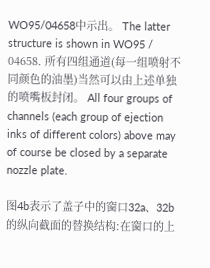WO95/04658中示出。 The latter structure is shown in WO95 / 04658. 所有四组通道(每一组喷射不同颜色的油墨)当然可以由上述单独的喷嘴板封闭。 All four groups of channels (each group of ejection inks of different colors) above may of course be closed by a separate nozzle plate.

图4b表示了盖子中的窗口32a、32b的纵向截面的替换结构:在窗口的上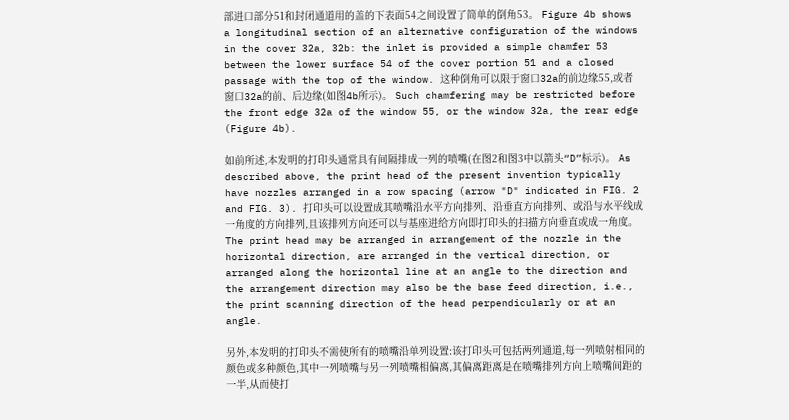部进口部分51和封闭通道用的盖的下表面54之间设置了简单的倒角53。 Figure 4b shows a longitudinal section of an alternative configuration of the windows in the cover 32a, 32b: the inlet is provided a simple chamfer 53 between the lower surface 54 of the cover portion 51 and a closed passage with the top of the window. 这种倒角可以限于窗口32a的前边缘55,或者窗口32a的前、后边缘(如图4b所示)。 Such chamfering may be restricted before the front edge 32a of the window 55, or the window 32a, the rear edge (Figure 4b).

如前所述,本发明的打印头通常具有间隔排成一列的喷嘴(在图2和图3中以箭头“D”标示)。 As described above, the print head of the present invention typically have nozzles arranged in a row spacing (arrow "D" indicated in FIG. 2 and FIG. 3). 打印头可以设置成其喷嘴沿水平方向排列、沿垂直方向排列、或沿与水平线成一角度的方向排列,且该排列方向还可以与基座进给方向即打印头的扫描方向垂直或成一角度。 The print head may be arranged in arrangement of the nozzle in the horizontal direction, are arranged in the vertical direction, or arranged along the horizontal line at an angle to the direction and the arrangement direction may also be the base feed direction, i.e., the print scanning direction of the head perpendicularly or at an angle.

另外,本发明的打印头不需使所有的喷嘴沿单列设置:该打印头可包括两列通道,每一列喷射相同的颜色或多种颜色,其中一列喷嘴与另一列喷嘴相偏离,其偏离距离是在喷嘴排列方向上喷嘴间距的一半,从而使打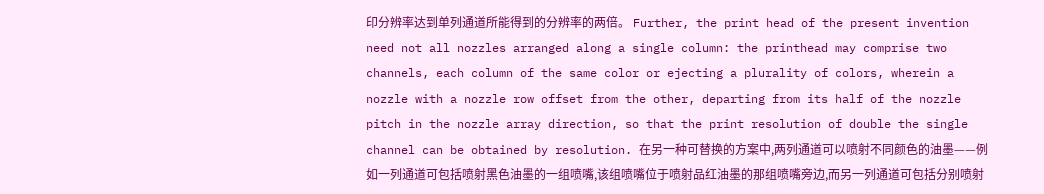印分辨率达到单列通道所能得到的分辨率的两倍。 Further, the print head of the present invention need not all nozzles arranged along a single column: the printhead may comprise two channels, each column of the same color or ejecting a plurality of colors, wherein a nozzle with a nozzle row offset from the other, departing from its half of the nozzle pitch in the nozzle array direction, so that the print resolution of double the single channel can be obtained by resolution. 在另一种可替换的方案中,两列通道可以喷射不同颜色的油墨——例如一列通道可包括喷射黑色油墨的一组喷嘴,该组喷嘴位于喷射品红油墨的那组喷嘴旁边,而另一列通道可包括分别喷射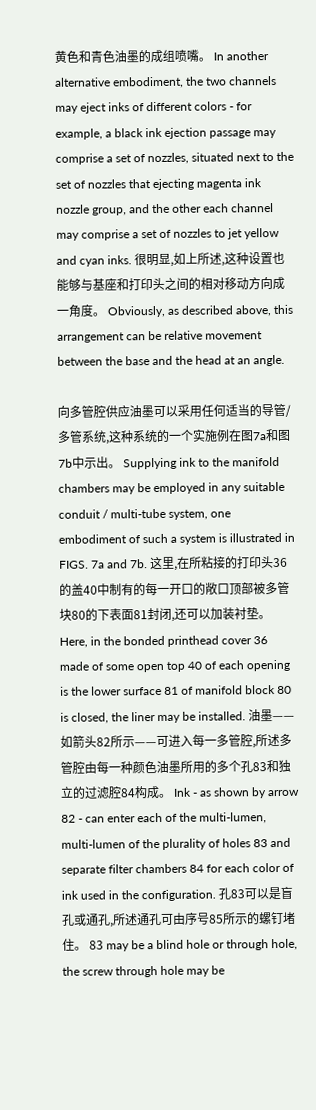黄色和青色油墨的成组喷嘴。 In another alternative embodiment, the two channels may eject inks of different colors - for example, a black ink ejection passage may comprise a set of nozzles, situated next to the set of nozzles that ejecting magenta ink nozzle group, and the other each channel may comprise a set of nozzles to jet yellow and cyan inks. 很明显,如上所述,这种设置也能够与基座和打印头之间的相对移动方向成一角度。 Obviously, as described above, this arrangement can be relative movement between the base and the head at an angle.

向多管腔供应油墨可以采用任何适当的导管/多管系统,这种系统的一个实施例在图7a和图7b中示出。 Supplying ink to the manifold chambers may be employed in any suitable conduit / multi-tube system, one embodiment of such a system is illustrated in FIGS. 7a and 7b. 这里,在所粘接的打印头36的盖40中制有的每一开口的敞口顶部被多管块80的下表面81封闭,还可以加装衬垫。 Here, in the bonded printhead cover 36 made of some open top 40 of each opening is the lower surface 81 of manifold block 80 is closed, the liner may be installed. 油墨——如箭头82所示——可进入每一多管腔,所述多管腔由每一种颜色油墨所用的多个孔83和独立的过滤腔84构成。 Ink - as shown by arrow 82 - can enter each of the multi-lumen, multi-lumen of the plurality of holes 83 and separate filter chambers 84 for each color of ink used in the configuration. 孔83可以是盲孔或通孔,所述通孔可由序号85所示的螺钉堵住。 83 may be a blind hole or through hole, the screw through hole may be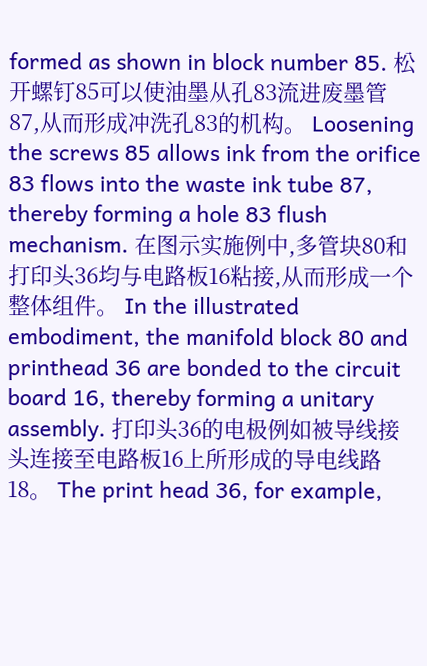formed as shown in block number 85. 松开螺钉85可以使油墨从孔83流进废墨管87,从而形成冲洗孔83的机构。 Loosening the screws 85 allows ink from the orifice 83 flows into the waste ink tube 87, thereby forming a hole 83 flush mechanism. 在图示实施例中,多管块80和打印头36均与电路板16粘接,从而形成一个整体组件。 In the illustrated embodiment, the manifold block 80 and printhead 36 are bonded to the circuit board 16, thereby forming a unitary assembly. 打印头36的电极例如被导线接头连接至电路板16上所形成的导电线路18。 The print head 36, for example,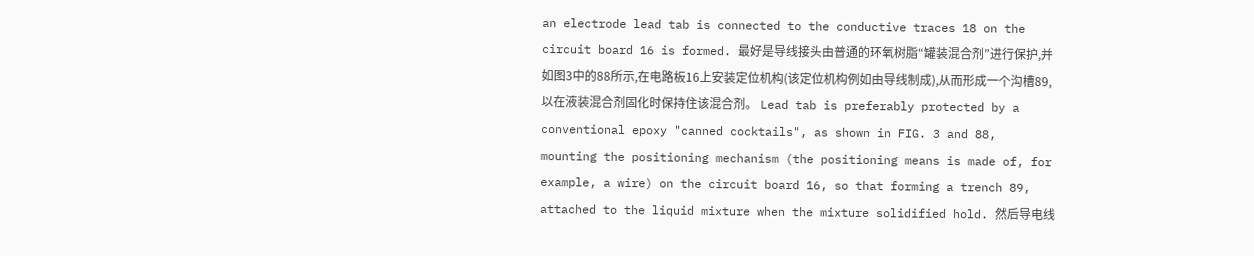an electrode lead tab is connected to the conductive traces 18 on the circuit board 16 is formed. 最好是导线接头由普通的环氧树脂“罐装混合剂”进行保护,并如图3中的88所示,在电路板16上安装定位机构(该定位机构例如由导线制成),从而形成一个沟槽89,以在液装混合剂固化时保持住该混合剂。 Lead tab is preferably protected by a conventional epoxy "canned cocktails", as shown in FIG. 3 and 88, mounting the positioning mechanism (the positioning means is made of, for example, a wire) on the circuit board 16, so that forming a trench 89, attached to the liquid mixture when the mixture solidified hold. 然后导电线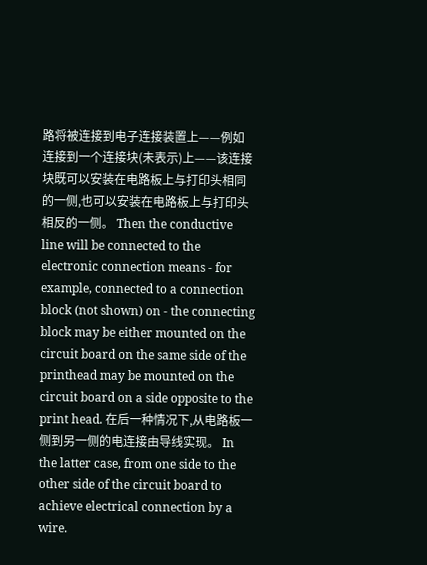路将被连接到电子连接装置上——例如连接到一个连接块(未表示)上——该连接块既可以安装在电路板上与打印头相同的一侧,也可以安装在电路板上与打印头相反的一侧。 Then the conductive line will be connected to the electronic connection means - for example, connected to a connection block (not shown) on - the connecting block may be either mounted on the circuit board on the same side of the printhead may be mounted on the circuit board on a side opposite to the print head. 在后一种情况下,从电路板一侧到另一侧的电连接由导线实现。 In the latter case, from one side to the other side of the circuit board to achieve electrical connection by a wire.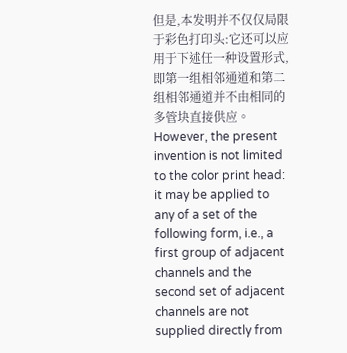但是,本发明并不仅仅局限于彩色打印头:它还可以应用于下述任一种设置形式,即第一组相邻通道和第二组相邻通道并不由相同的多管块直接供应。 However, the present invention is not limited to the color print head: it may be applied to any of a set of the following form, i.e., a first group of adjacent channels and the second set of adjacent channels are not supplied directly from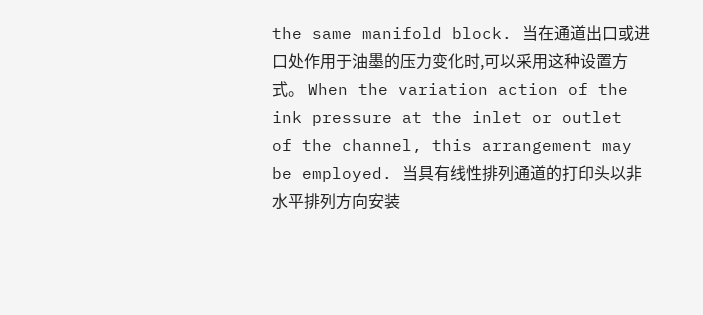the same manifold block. 当在通道出口或进口处作用于油墨的压力变化时,可以采用这种设置方式。 When the variation action of the ink pressure at the inlet or outlet of the channel, this arrangement may be employed. 当具有线性排列通道的打印头以非水平排列方向安装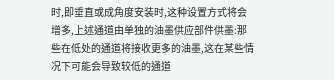时,即垂直或成角度安装时,这种设置方式将会增多,上述通道由单独的油墨供应部件供墨:那些在低处的通道将接收更多的油墨,这在某些情况下可能会导致较低的通道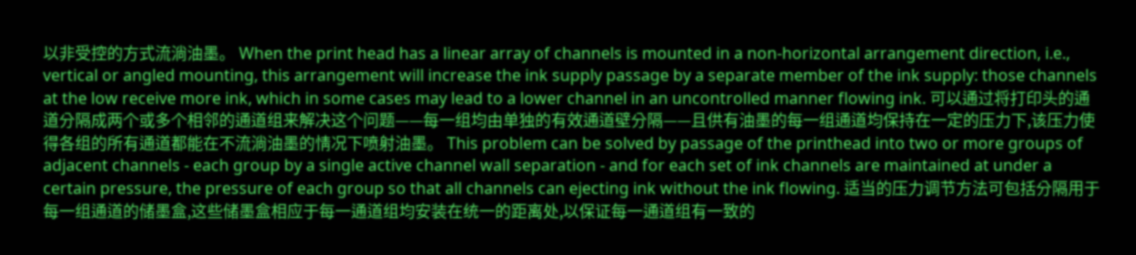以非受控的方式流淌油墨。 When the print head has a linear array of channels is mounted in a non-horizontal arrangement direction, i.e., vertical or angled mounting, this arrangement will increase the ink supply passage by a separate member of the ink supply: those channels at the low receive more ink, which in some cases may lead to a lower channel in an uncontrolled manner flowing ink. 可以通过将打印头的通道分隔成两个或多个相邻的通道组来解决这个问题——每一组均由单独的有效通道壁分隔——且供有油墨的每一组通道均保持在一定的压力下,该压力使得各组的所有通道都能在不流淌油墨的情况下喷射油墨。 This problem can be solved by passage of the printhead into two or more groups of adjacent channels - each group by a single active channel wall separation - and for each set of ink channels are maintained at under a certain pressure, the pressure of each group so that all channels can ejecting ink without the ink flowing. 适当的压力调节方法可包括分隔用于每一组通道的储墨盒,这些储墨盒相应于每一通道组均安装在统一的距离处,以保证每一通道组有一致的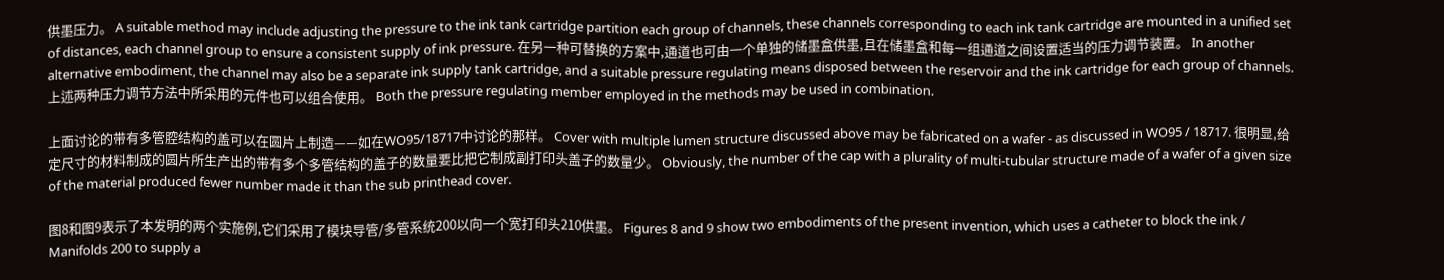供墨压力。 A suitable method may include adjusting the pressure to the ink tank cartridge partition each group of channels, these channels corresponding to each ink tank cartridge are mounted in a unified set of distances, each channel group to ensure a consistent supply of ink pressure. 在另一种可替换的方案中,通道也可由一个单独的储墨盒供墨,且在储墨盒和每一组通道之间设置适当的压力调节装置。 In another alternative embodiment, the channel may also be a separate ink supply tank cartridge, and a suitable pressure regulating means disposed between the reservoir and the ink cartridge for each group of channels. 上述两种压力调节方法中所采用的元件也可以组合使用。 Both the pressure regulating member employed in the methods may be used in combination.

上面讨论的带有多管腔结构的盖可以在圆片上制造——如在WO95/18717中讨论的那样。 Cover with multiple lumen structure discussed above may be fabricated on a wafer - as discussed in WO95 / 18717. 很明显,给定尺寸的材料制成的圆片所生产出的带有多个多管结构的盖子的数量要比把它制成副打印头盖子的数量少。 Obviously, the number of the cap with a plurality of multi-tubular structure made of a wafer of a given size of the material produced fewer number made it than the sub printhead cover.

图8和图9表示了本发明的两个实施例,它们采用了模块导管/多管系统200以向一个宽打印头210供墨。 Figures 8 and 9 show two embodiments of the present invention, which uses a catheter to block the ink / Manifolds 200 to supply a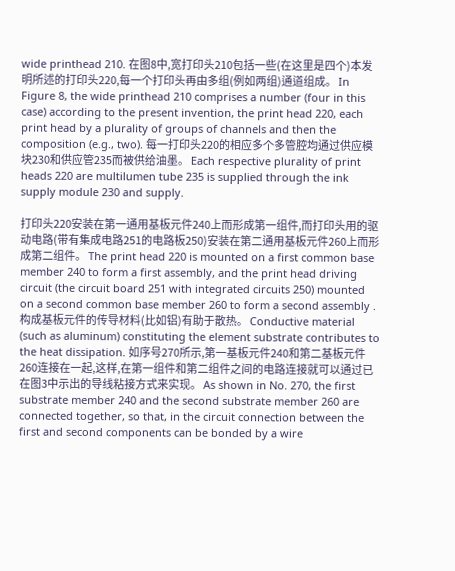wide printhead 210. 在图8中,宽打印头210包括一些(在这里是四个)本发明所述的打印头220,每一个打印头再由多组(例如两组)通道组成。 In Figure 8, the wide printhead 210 comprises a number (four in this case) according to the present invention, the print head 220, each print head by a plurality of groups of channels and then the composition (e.g., two). 每一打印头220的相应多个多管腔均通过供应模块230和供应管235而被供给油墨。 Each respective plurality of print heads 220 are multilumen tube 235 is supplied through the ink supply module 230 and supply.

打印头220安装在第一通用基板元件240上而形成第一组件,而打印头用的驱动电路(带有集成电路251的电路板250)安装在第二通用基板元件260上而形成第二组件。 The print head 220 is mounted on a first common base member 240 to form a first assembly, and the print head driving circuit (the circuit board 251 with integrated circuits 250) mounted on a second common base member 260 to form a second assembly . 构成基板元件的传导材料(比如铝)有助于散热。 Conductive material (such as aluminum) constituting the element substrate contributes to the heat dissipation. 如序号270所示,第一基板元件240和第二基板元件260连接在一起,这样,在第一组件和第二组件之间的电路连接就可以通过已在图3中示出的导线粘接方式来实现。 As shown in No. 270, the first substrate member 240 and the second substrate member 260 are connected together, so that, in the circuit connection between the first and second components can be bonded by a wire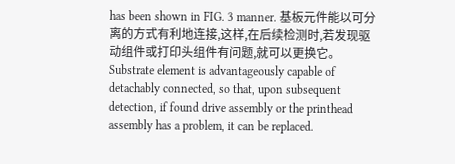has been shown in FIG. 3 manner. 基板元件能以可分离的方式有利地连接,这样,在后续检测时,若发现驱动组件或打印头组件有问题,就可以更换它。 Substrate element is advantageously capable of detachably connected, so that, upon subsequent detection, if found drive assembly or the printhead assembly has a problem, it can be replaced.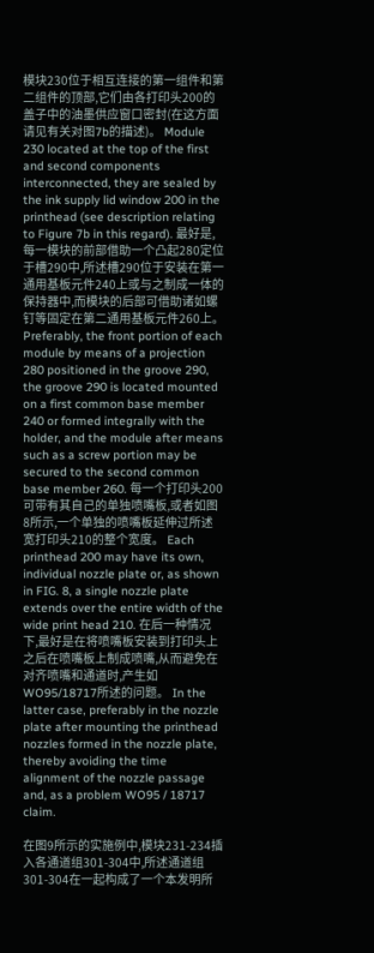模块230位于相互连接的第一组件和第二组件的顶部,它们由各打印头200的盖子中的油墨供应窗口密封(在这方面请见有关对图7b的描述)。 Module 230 located at the top of the first and second components interconnected, they are sealed by the ink supply lid window 200 in the printhead (see description relating to Figure 7b in this regard). 最好是,每一模块的前部借助一个凸起280定位于槽290中,所述槽290位于安装在第一通用基板元件240上或与之制成一体的保持器中,而模块的后部可借助诸如螺钉等固定在第二通用基板元件260上。 Preferably, the front portion of each module by means of a projection 280 positioned in the groove 290, the groove 290 is located mounted on a first common base member 240 or formed integrally with the holder, and the module after means such as a screw portion may be secured to the second common base member 260. 每一个打印头200可带有其自己的单独喷嘴板,或者如图8所示,一个单独的喷嘴板延伸过所述宽打印头210的整个宽度。 Each printhead 200 may have its own, individual nozzle plate or, as shown in FIG. 8, a single nozzle plate extends over the entire width of the wide print head 210. 在后一种情况下,最好是在将喷嘴板安装到打印头上之后在喷嘴板上制成喷嘴,从而避免在对齐喷嘴和通道时,产生如WO95/18717所述的问题。 In the latter case, preferably in the nozzle plate after mounting the printhead nozzles formed in the nozzle plate, thereby avoiding the time alignment of the nozzle passage and, as a problem WO95 / 18717 claim.

在图9所示的实施例中,模块231-234插入各通道组301-304中,所述通道组301-304在一起构成了一个本发明所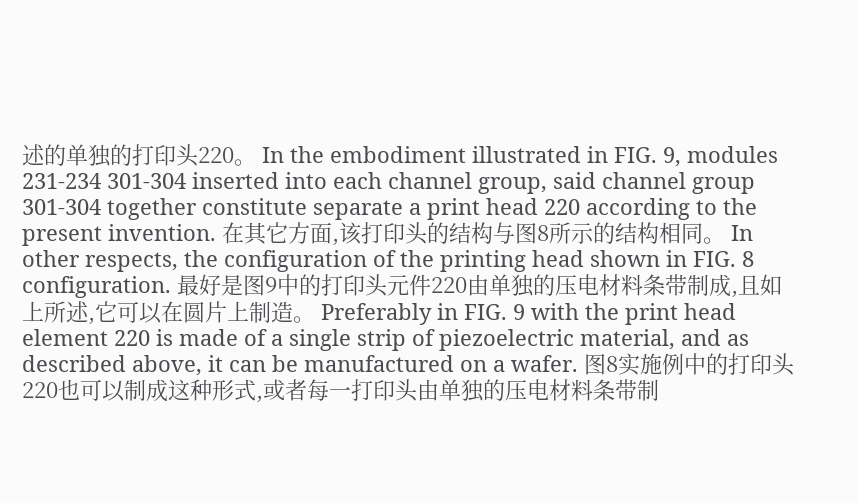述的单独的打印头220。 In the embodiment illustrated in FIG. 9, modules 231-234 301-304 inserted into each channel group, said channel group 301-304 together constitute separate a print head 220 according to the present invention. 在其它方面,该打印头的结构与图8所示的结构相同。 In other respects, the configuration of the printing head shown in FIG. 8 configuration. 最好是图9中的打印头元件220由单独的压电材料条带制成,且如上所述,它可以在圆片上制造。 Preferably in FIG. 9 with the print head element 220 is made of a single strip of piezoelectric material, and as described above, it can be manufactured on a wafer. 图8实施例中的打印头220也可以制成这种形式,或者每一打印头由单独的压电材料条带制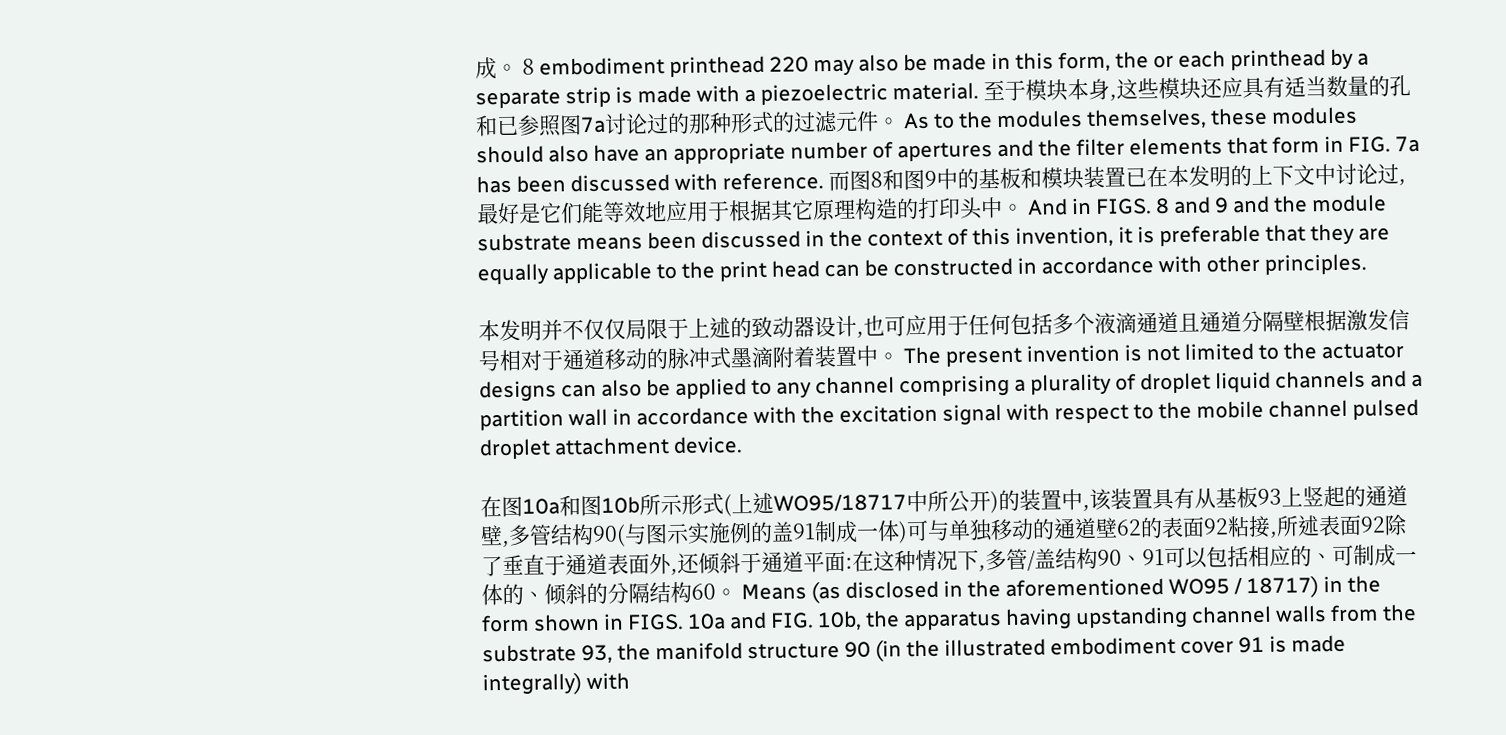成。 8 embodiment printhead 220 may also be made in this form, the or each printhead by a separate strip is made with a piezoelectric material. 至于模块本身,这些模块还应具有适当数量的孔和已参照图7a讨论过的那种形式的过滤元件。 As to the modules themselves, these modules should also have an appropriate number of apertures and the filter elements that form in FIG. 7a has been discussed with reference. 而图8和图9中的基板和模块装置已在本发明的上下文中讨论过,最好是它们能等效地应用于根据其它原理构造的打印头中。 And in FIGS. 8 and 9 and the module substrate means been discussed in the context of this invention, it is preferable that they are equally applicable to the print head can be constructed in accordance with other principles.

本发明并不仅仅局限于上述的致动器设计,也可应用于任何包括多个液滴通道且通道分隔壁根据激发信号相对于通道移动的脉冲式墨滴附着装置中。 The present invention is not limited to the actuator designs can also be applied to any channel comprising a plurality of droplet liquid channels and a partition wall in accordance with the excitation signal with respect to the mobile channel pulsed droplet attachment device.

在图10a和图10b所示形式(上述WO95/18717中所公开)的装置中,该装置具有从基板93上竖起的通道壁,多管结构90(与图示实施例的盖91制成一体)可与单独移动的通道壁62的表面92粘接,所述表面92除了垂直于通道表面外,还倾斜于通道平面:在这种情况下,多管/盖结构90、91可以包括相应的、可制成一体的、倾斜的分隔结构60。 Means (as disclosed in the aforementioned WO95 / 18717) in the form shown in FIGS. 10a and FIG. 10b, the apparatus having upstanding channel walls from the substrate 93, the manifold structure 90 (in the illustrated embodiment cover 91 is made integrally) with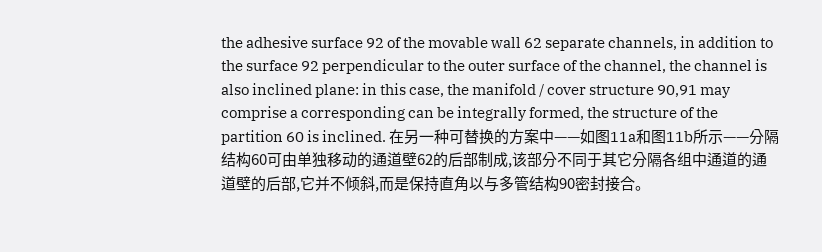the adhesive surface 92 of the movable wall 62 separate channels, in addition to the surface 92 perpendicular to the outer surface of the channel, the channel is also inclined plane: in this case, the manifold / cover structure 90,91 may comprise a corresponding can be integrally formed, the structure of the partition 60 is inclined. 在另一种可替换的方案中——如图11a和图11b所示——分隔结构60可由单独移动的通道壁62的后部制成,该部分不同于其它分隔各组中通道的通道壁的后部,它并不倾斜,而是保持直角以与多管结构90密封接合。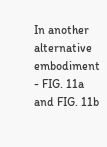In another alternative embodiment - FIG. 11a and FIG. 11b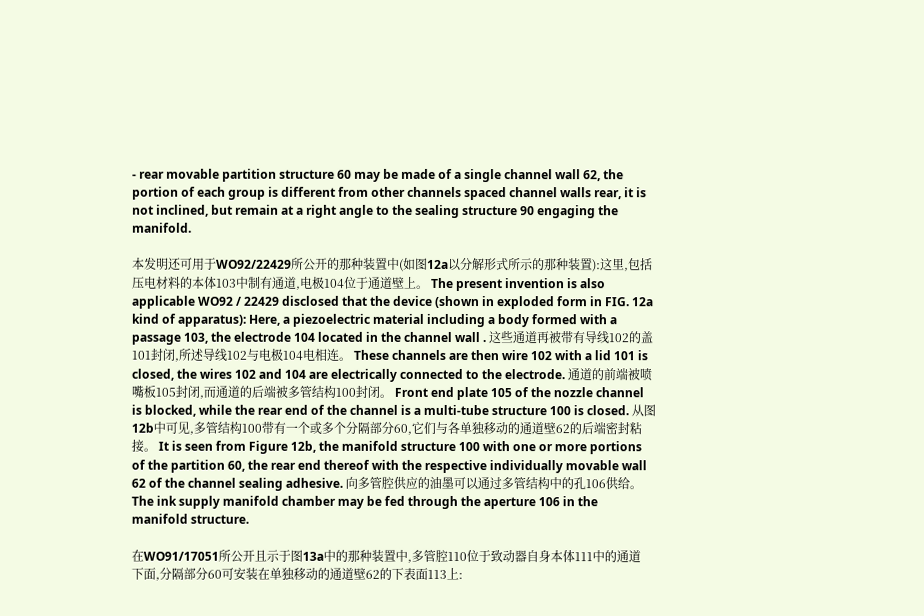- rear movable partition structure 60 may be made of a single channel wall 62, the portion of each group is different from other channels spaced channel walls rear, it is not inclined, but remain at a right angle to the sealing structure 90 engaging the manifold.

本发明还可用于WO92/22429所公开的那种装置中(如图12a以分解形式所示的那种装置):这里,包括压电材料的本体103中制有通道,电极104位于通道壁上。 The present invention is also applicable WO92 / 22429 disclosed that the device (shown in exploded form in FIG. 12a kind of apparatus): Here, a piezoelectric material including a body formed with a passage 103, the electrode 104 located in the channel wall . 这些通道再被带有导线102的盖101封闭,所述导线102与电极104电相连。 These channels are then wire 102 with a lid 101 is closed, the wires 102 and 104 are electrically connected to the electrode. 通道的前端被喷嘴板105封闭,而通道的后端被多管结构100封闭。 Front end plate 105 of the nozzle channel is blocked, while the rear end of the channel is a multi-tube structure 100 is closed. 从图12b中可见,多管结构100带有一个或多个分隔部分60,它们与各单独移动的通道壁62的后端密封粘接。 It is seen from Figure 12b, the manifold structure 100 with one or more portions of the partition 60, the rear end thereof with the respective individually movable wall 62 of the channel sealing adhesive. 向多管腔供应的油墨可以通过多管结构中的孔106供给。 The ink supply manifold chamber may be fed through the aperture 106 in the manifold structure.

在WO91/17051所公开且示于图13a中的那种装置中,多管腔110位于致动器自身本体111中的通道下面,分隔部分60可安装在单独移动的通道壁62的下表面113上: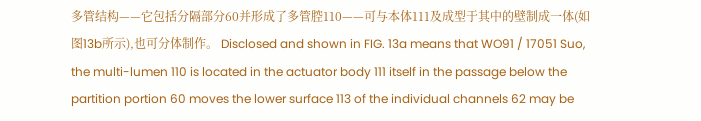多管结构——它包括分隔部分60并形成了多管腔110——可与本体111及成型于其中的壁制成一体(如图13b所示),也可分体制作。 Disclosed and shown in FIG. 13a means that WO91 / 17051 Suo, the multi-lumen 110 is located in the actuator body 111 itself in the passage below the partition portion 60 moves the lower surface 113 of the individual channels 62 may be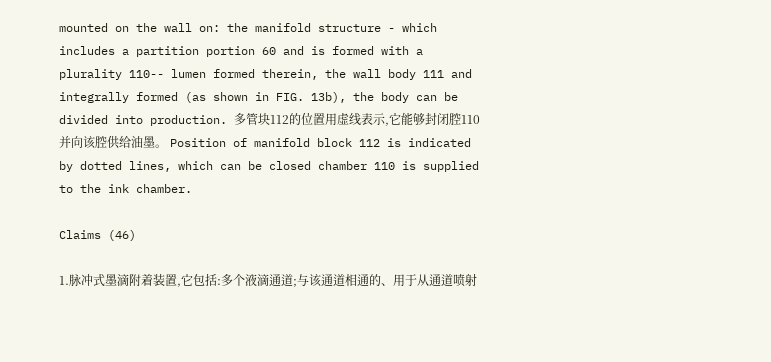mounted on the wall on: the manifold structure - which includes a partition portion 60 and is formed with a plurality 110-- lumen formed therein, the wall body 111 and integrally formed (as shown in FIG. 13b), the body can be divided into production. 多管块112的位置用虚线表示,它能够封闭腔110并向该腔供给油墨。 Position of manifold block 112 is indicated by dotted lines, which can be closed chamber 110 is supplied to the ink chamber.

Claims (46)

1.脉冲式墨滴附着装置,它包括:多个液滴通道;与该通道相通的、用于从通道喷射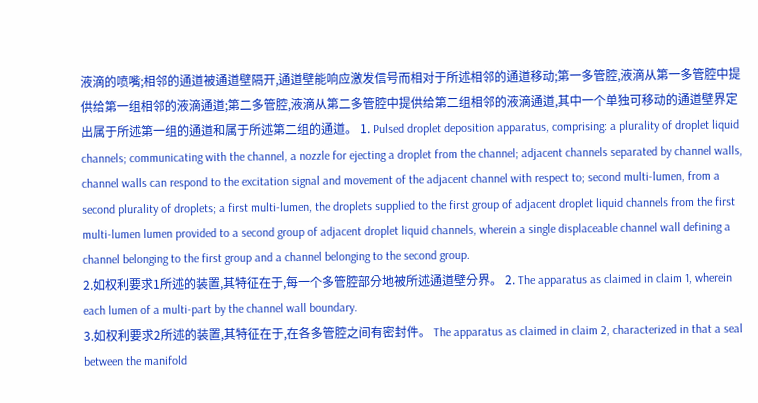液滴的喷嘴;相邻的通道被通道壁隔开,通道壁能响应激发信号而相对于所述相邻的通道移动;第一多管腔,液滴从第一多管腔中提供给第一组相邻的液滴通道;第二多管腔,液滴从第二多管腔中提供给第二组相邻的液滴通道,其中一个单独可移动的通道壁界定出属于所述第一组的通道和属于所述第二组的通道。 1. Pulsed droplet deposition apparatus, comprising: a plurality of droplet liquid channels; communicating with the channel, a nozzle for ejecting a droplet from the channel; adjacent channels separated by channel walls, channel walls can respond to the excitation signal and movement of the adjacent channel with respect to; second multi-lumen, from a second plurality of droplets; a first multi-lumen, the droplets supplied to the first group of adjacent droplet liquid channels from the first multi-lumen lumen provided to a second group of adjacent droplet liquid channels, wherein a single displaceable channel wall defining a channel belonging to the first group and a channel belonging to the second group.
2.如权利要求1所述的装置,其特征在于,每一个多管腔部分地被所述通道壁分界。 2. The apparatus as claimed in claim 1, wherein each lumen of a multi-part by the channel wall boundary.
3.如权利要求2所述的装置,其特征在于,在各多管腔之间有密封件。 The apparatus as claimed in claim 2, characterized in that a seal between the manifold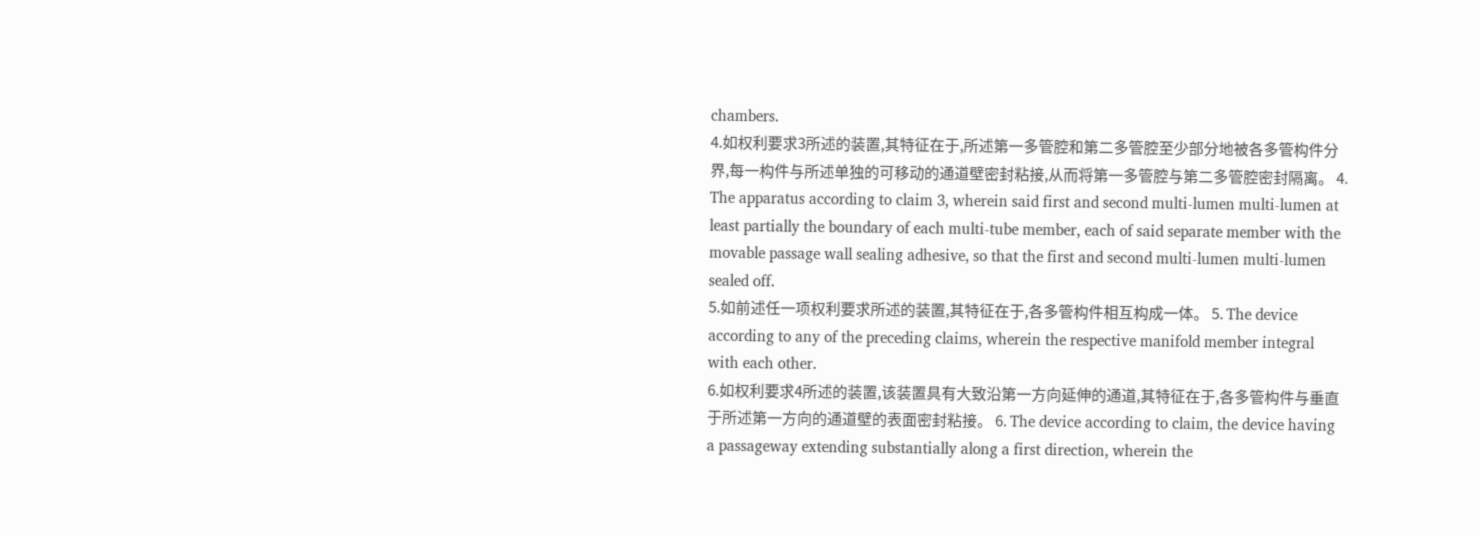chambers.
4.如权利要求3所述的装置,其特征在于,所述第一多管腔和第二多管腔至少部分地被各多管构件分界,每一构件与所述单独的可移动的通道壁密封粘接,从而将第一多管腔与第二多管腔密封隔离。 4. The apparatus according to claim 3, wherein said first and second multi-lumen multi-lumen at least partially the boundary of each multi-tube member, each of said separate member with the movable passage wall sealing adhesive, so that the first and second multi-lumen multi-lumen sealed off.
5.如前述任一项权利要求所述的装置,其特征在于,各多管构件相互构成一体。 5. The device according to any of the preceding claims, wherein the respective manifold member integral with each other.
6.如权利要求4所述的装置,该装置具有大致沿第一方向延伸的通道,其特征在于,各多管构件与垂直于所述第一方向的通道壁的表面密封粘接。 6. The device according to claim, the device having a passageway extending substantially along a first direction, wherein the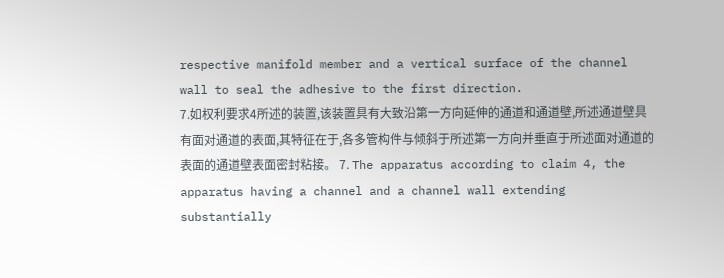respective manifold member and a vertical surface of the channel wall to seal the adhesive to the first direction.
7.如权利要求4所述的装置,该装置具有大致沿第一方向延伸的通道和通道壁,所述通道壁具有面对通道的表面,其特征在于,各多管构件与倾斜于所述第一方向并垂直于所述面对通道的表面的通道壁表面密封粘接。 7. The apparatus according to claim 4, the apparatus having a channel and a channel wall extending substantially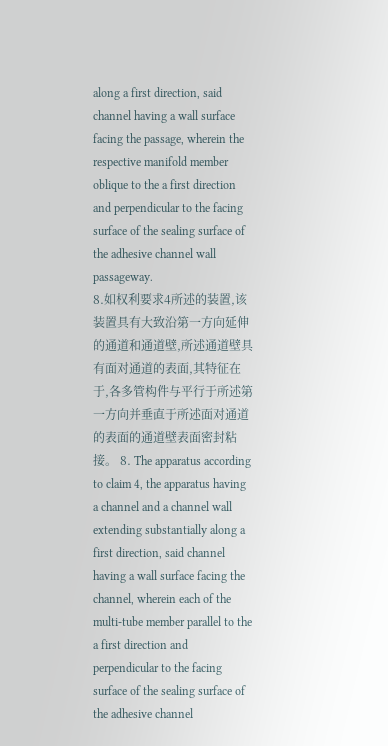along a first direction, said channel having a wall surface facing the passage, wherein the respective manifold member oblique to the a first direction and perpendicular to the facing surface of the sealing surface of the adhesive channel wall passageway.
8.如权利要求4所述的装置,该装置具有大致沿第一方向延伸的通道和通道壁,所述通道壁具有面对通道的表面,其特征在于,各多管构件与平行于所述第一方向并垂直于所述面对通道的表面的通道壁表面密封粘接。 8. The apparatus according to claim 4, the apparatus having a channel and a channel wall extending substantially along a first direction, said channel having a wall surface facing the channel, wherein each of the multi-tube member parallel to the a first direction and perpendicular to the facing surface of the sealing surface of the adhesive channel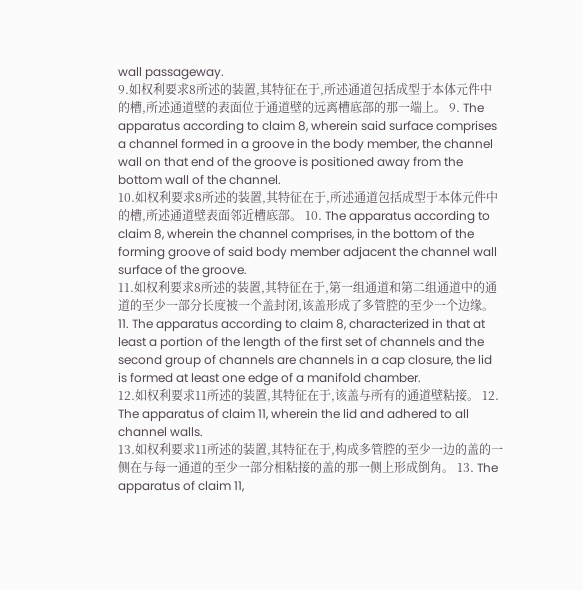wall passageway.
9.如权利要求8所述的装置,其特征在于,所述通道包括成型于本体元件中的槽,所述通道壁的表面位于通道壁的远离槽底部的那一端上。 9. The apparatus according to claim 8, wherein said surface comprises a channel formed in a groove in the body member, the channel wall on that end of the groove is positioned away from the bottom wall of the channel.
10.如权利要求8所述的装置,其特征在于,所述通道包括成型于本体元件中的槽,所述通道壁表面邻近槽底部。 10. The apparatus according to claim 8, wherein the channel comprises, in the bottom of the forming groove of said body member adjacent the channel wall surface of the groove.
11.如权利要求8所述的装置,其特征在于,第一组通道和第二组通道中的通道的至少一部分长度被一个盖封闭,该盖形成了多管腔的至少一个边缘。 11. The apparatus according to claim 8, characterized in that at least a portion of the length of the first set of channels and the second group of channels are channels in a cap closure, the lid is formed at least one edge of a manifold chamber.
12.如权利要求11所述的装置,其特征在于,该盖与所有的通道壁粘接。 12. The apparatus of claim 11, wherein the lid and adhered to all channel walls.
13.如权利要求11所述的装置,其特征在于,构成多管腔的至少一边的盖的一侧在与每一通道的至少一部分相粘接的盖的那一侧上形成倒角。 13. The apparatus of claim 11,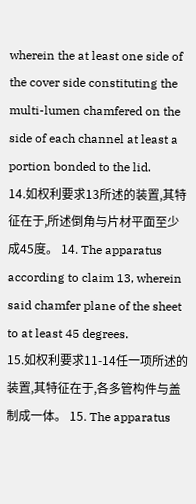wherein the at least one side of the cover side constituting the multi-lumen chamfered on the side of each channel at least a portion bonded to the lid.
14.如权利要求13所述的装置,其特征在于,所述倒角与片材平面至少成45度。 14. The apparatus according to claim 13, wherein said chamfer plane of the sheet to at least 45 degrees.
15.如权利要求11-14任一项所述的装置,其特征在于,各多管构件与盖制成一体。 15. The apparatus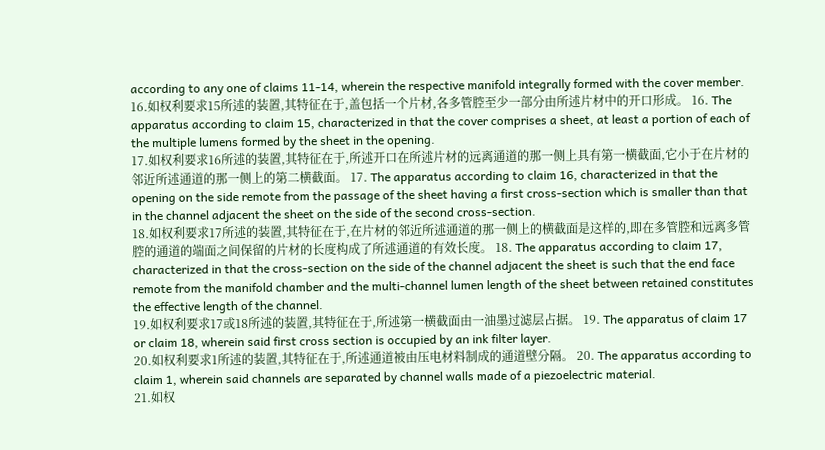according to any one of claims 11-14, wherein the respective manifold integrally formed with the cover member.
16.如权利要求15所述的装置,其特征在于,盖包括一个片材,各多管腔至少一部分由所述片材中的开口形成。 16. The apparatus according to claim 15, characterized in that the cover comprises a sheet, at least a portion of each of the multiple lumens formed by the sheet in the opening.
17.如权利要求16所述的装置,其特征在于,所述开口在所述片材的远离通道的那一侧上具有第一横截面,它小于在片材的邻近所述通道的那一侧上的第二横截面。 17. The apparatus according to claim 16, characterized in that the opening on the side remote from the passage of the sheet having a first cross-section which is smaller than that in the channel adjacent the sheet on the side of the second cross-section.
18.如权利要求17所述的装置,其特征在于,在片材的邻近所述通道的那一侧上的横截面是这样的,即在多管腔和远离多管腔的通道的端面之间保留的片材的长度构成了所述通道的有效长度。 18. The apparatus according to claim 17, characterized in that the cross-section on the side of the channel adjacent the sheet is such that the end face remote from the manifold chamber and the multi-channel lumen length of the sheet between retained constitutes the effective length of the channel.
19.如权利要求17或18所述的装置,其特征在于,所述第一横截面由一油墨过滤层占据。 19. The apparatus of claim 17 or claim 18, wherein said first cross section is occupied by an ink filter layer.
20.如权利要求1所述的装置,其特征在于,所述通道被由压电材料制成的通道壁分隔。 20. The apparatus according to claim 1, wherein said channels are separated by channel walls made of a piezoelectric material.
21.如权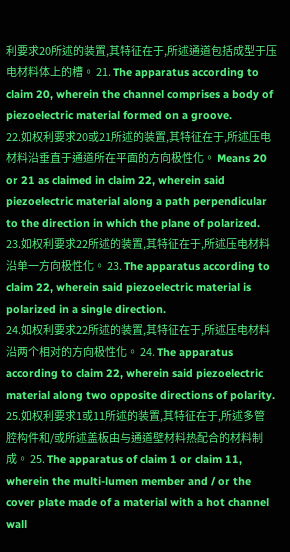利要求20所述的装置,其特征在于,所述通道包括成型于压电材料体上的槽。 21. The apparatus according to claim 20, wherein the channel comprises a body of piezoelectric material formed on a groove.
22.如权利要求20或21所述的装置,其特征在于,所述压电材料沿垂直于通道所在平面的方向极性化。 Means 20 or 21 as claimed in claim 22, wherein said piezoelectric material along a path perpendicular to the direction in which the plane of polarized.
23.如权利要求22所述的装置,其特征在于,所述压电材料沿单一方向极性化。 23. The apparatus according to claim 22, wherein said piezoelectric material is polarized in a single direction.
24.如权利要求22所述的装置,其特征在于,所述压电材料沿两个相对的方向极性化。 24. The apparatus according to claim 22, wherein said piezoelectric material along two opposite directions of polarity.
25.如权利要求1或11所述的装置,其特征在于,所述多管腔构件和/或所述盖板由与通道壁材料热配合的材料制成。 25. The apparatus of claim 1 or claim 11, wherein the multi-lumen member and / or the cover plate made of a material with a hot channel wall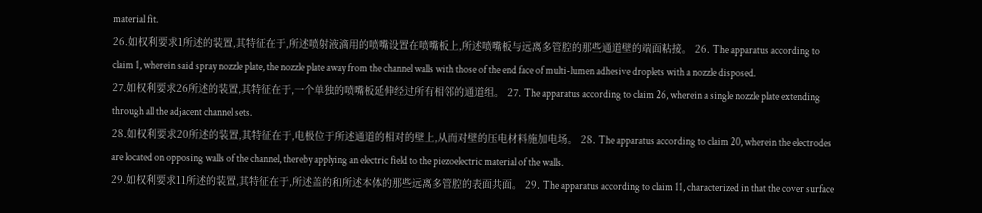material fit.
26.如权利要求1所述的装置,其特征在于,所述喷射液滴用的喷嘴设置在喷嘴板上,所述喷嘴板与远离多管腔的那些通道壁的端面粘接。 26. The apparatus according to claim 1, wherein said spray nozzle plate, the nozzle plate away from the channel walls with those of the end face of multi-lumen adhesive droplets with a nozzle disposed.
27.如权利要求26所述的装置,其特征在于,一个单独的喷嘴板延伸经过所有相邻的通道组。 27. The apparatus according to claim 26, wherein a single nozzle plate extending through all the adjacent channel sets.
28.如权利要求20所述的装置,其特征在于,电极位于所述通道的相对的壁上,从而对壁的压电材料施加电场。 28. The apparatus according to claim 20, wherein the electrodes are located on opposing walls of the channel, thereby applying an electric field to the piezoelectric material of the walls.
29.如权利要求11所述的装置,其特征在于,所述盖的和所述本体的那些远离多管腔的表面共面。 29. The apparatus according to claim 11, characterized in that the cover surface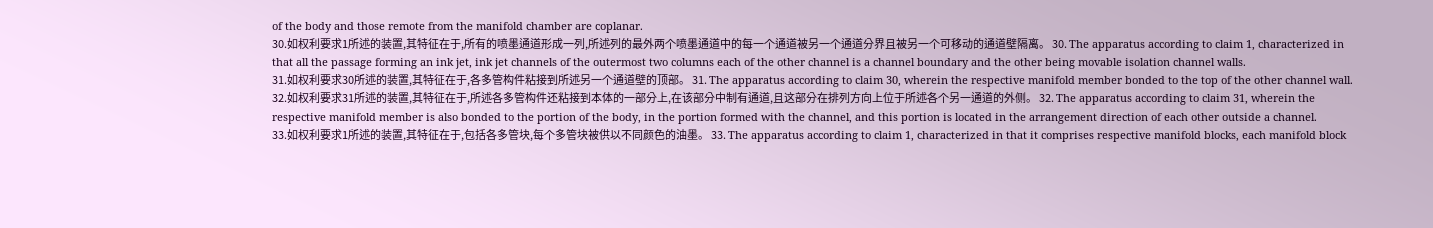of the body and those remote from the manifold chamber are coplanar.
30.如权利要求1所述的装置,其特征在于,所有的喷墨通道形成一列,所述列的最外两个喷墨通道中的每一个通道被另一个通道分界且被另一个可移动的通道壁隔离。 30. The apparatus according to claim 1, characterized in that all the passage forming an ink jet, ink jet channels of the outermost two columns each of the other channel is a channel boundary and the other being movable isolation channel walls.
31.如权利要求30所述的装置,其特征在于,各多管构件粘接到所述另一个通道壁的顶部。 31. The apparatus according to claim 30, wherein the respective manifold member bonded to the top of the other channel wall.
32.如权利要求31所述的装置,其特征在于,所述各多管构件还粘接到本体的一部分上,在该部分中制有通道,且这部分在排列方向上位于所述各个另一通道的外侧。 32. The apparatus according to claim 31, wherein the respective manifold member is also bonded to the portion of the body, in the portion formed with the channel, and this portion is located in the arrangement direction of each other outside a channel.
33.如权利要求1所述的装置,其特征在于,包括各多管块,每个多管块被供以不同颜色的油墨。 33. The apparatus according to claim 1, characterized in that it comprises respective manifold blocks, each manifold block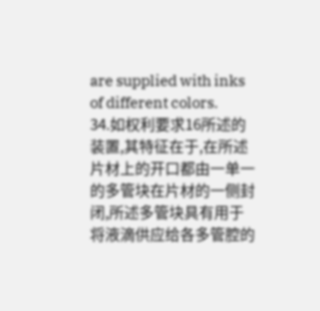are supplied with inks of different colors.
34.如权利要求16所述的装置,其特征在于,在所述片材上的开口都由一单一的多管块在片材的一侧封闭,所述多管块具有用于将液滴供应给各多管腔的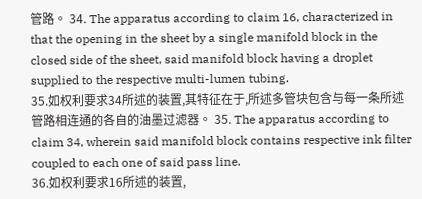管路。 34. The apparatus according to claim 16, characterized in that the opening in the sheet by a single manifold block in the closed side of the sheet, said manifold block having a droplet supplied to the respective multi-lumen tubing.
35.如权利要求34所述的装置,其特征在于,所述多管块包含与每一条所述管路相连通的各自的油墨过滤器。 35. The apparatus according to claim 34, wherein said manifold block contains respective ink filter coupled to each one of said pass line.
36.如权利要求16所述的装置,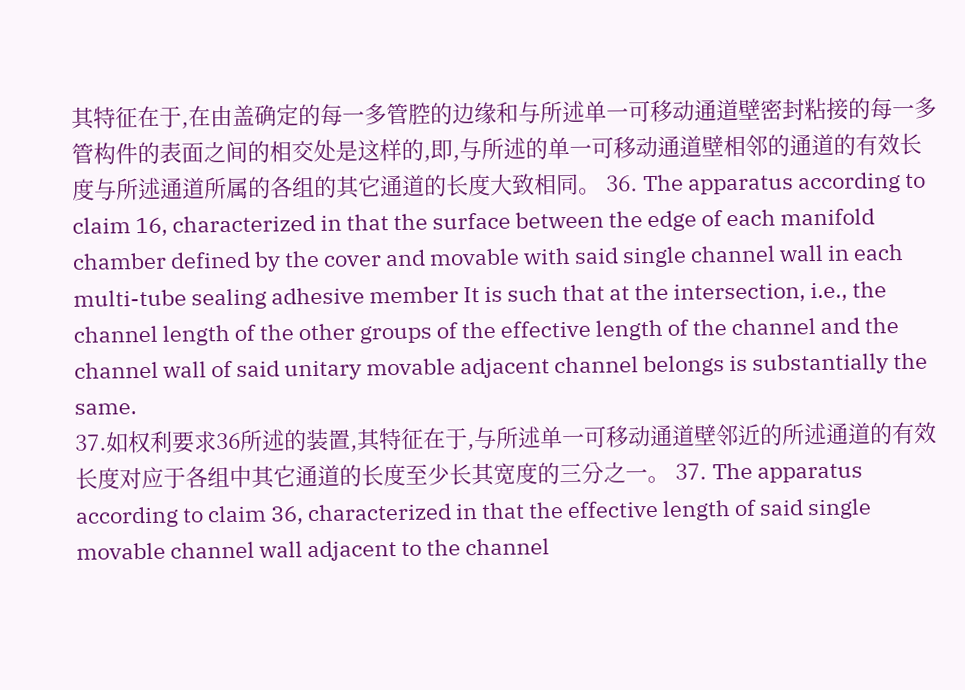其特征在于,在由盖确定的每一多管腔的边缘和与所述单一可移动通道壁密封粘接的每一多管构件的表面之间的相交处是这样的,即,与所述的单一可移动通道壁相邻的通道的有效长度与所述通道所属的各组的其它通道的长度大致相同。 36. The apparatus according to claim 16, characterized in that the surface between the edge of each manifold chamber defined by the cover and movable with said single channel wall in each multi-tube sealing adhesive member It is such that at the intersection, i.e., the channel length of the other groups of the effective length of the channel and the channel wall of said unitary movable adjacent channel belongs is substantially the same.
37.如权利要求36所述的装置,其特征在于,与所述单一可移动通道壁邻近的所述通道的有效长度对应于各组中其它通道的长度至少长其宽度的三分之一。 37. The apparatus according to claim 36, characterized in that the effective length of said single movable channel wall adjacent to the channel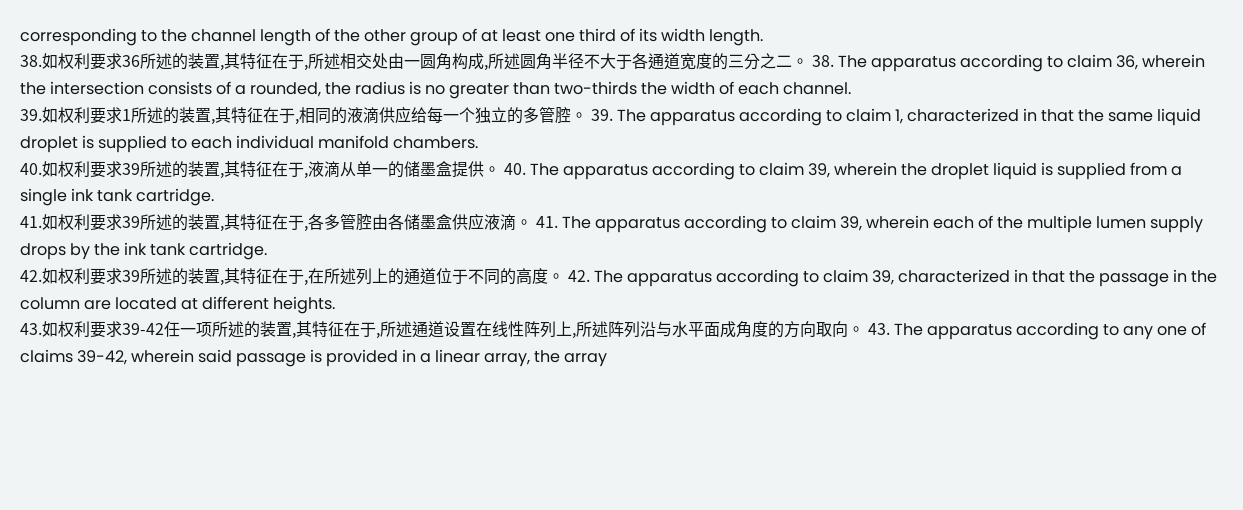corresponding to the channel length of the other group of at least one third of its width length.
38.如权利要求36所述的装置,其特征在于,所述相交处由一圆角构成,所述圆角半径不大于各通道宽度的三分之二。 38. The apparatus according to claim 36, wherein the intersection consists of a rounded, the radius is no greater than two-thirds the width of each channel.
39.如权利要求1所述的装置,其特征在于,相同的液滴供应给每一个独立的多管腔。 39. The apparatus according to claim 1, characterized in that the same liquid droplet is supplied to each individual manifold chambers.
40.如权利要求39所述的装置,其特征在于,液滴从单一的储墨盒提供。 40. The apparatus according to claim 39, wherein the droplet liquid is supplied from a single ink tank cartridge.
41.如权利要求39所述的装置,其特征在于,各多管腔由各储墨盒供应液滴。 41. The apparatus according to claim 39, wherein each of the multiple lumen supply drops by the ink tank cartridge.
42.如权利要求39所述的装置,其特征在于,在所述列上的通道位于不同的高度。 42. The apparatus according to claim 39, characterized in that the passage in the column are located at different heights.
43.如权利要求39-42任一项所述的装置,其特征在于,所述通道设置在线性阵列上,所述阵列沿与水平面成角度的方向取向。 43. The apparatus according to any one of claims 39-42, wherein said passage is provided in a linear array, the array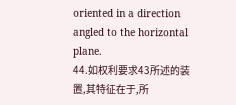oriented in a direction angled to the horizontal plane.
44.如权利要求43所述的装置,其特征在于,所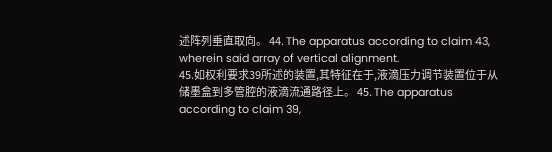述阵列垂直取向。 44. The apparatus according to claim 43, wherein said array of vertical alignment.
45.如权利要求39所述的装置,其特征在于,液滴压力调节装置位于从储墨盒到多管腔的液滴流通路径上。 45. The apparatus according to claim 39,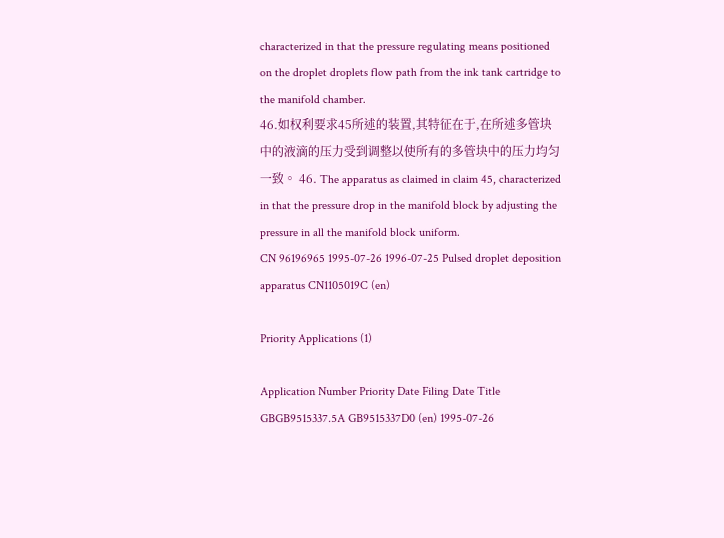characterized in that the pressure regulating means positioned on the droplet droplets flow path from the ink tank cartridge to the manifold chamber.
46.如权利要求45所述的装置,其特征在于,在所述多管块中的液滴的压力受到调整以使所有的多管块中的压力均匀一致。 46. The apparatus as claimed in claim 45, characterized in that the pressure drop in the manifold block by adjusting the pressure in all the manifold block uniform.
CN 96196965 1995-07-26 1996-07-25 Pulsed droplet deposition apparatus CN1105019C (en)

Priority Applications (1)

Application Number Priority Date Filing Date Title
GBGB9515337.5A GB9515337D0 (en) 1995-07-26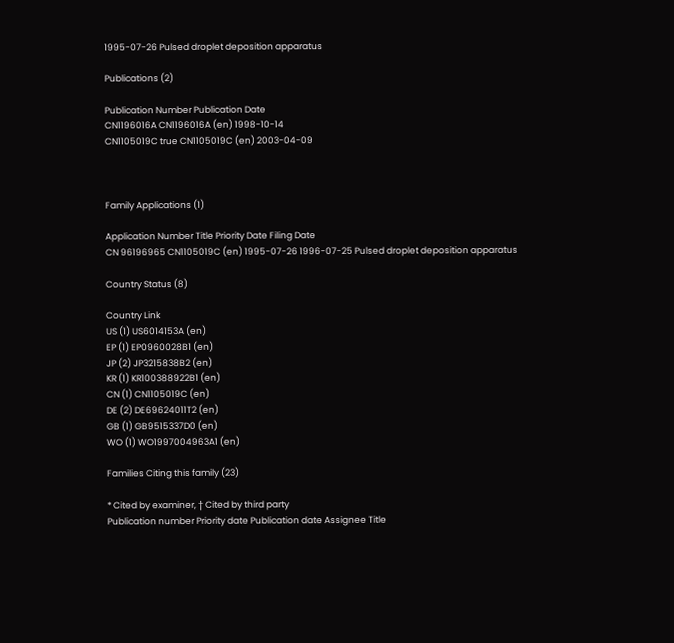1995-07-26 Pulsed droplet deposition apparatus

Publications (2)

Publication Number Publication Date
CN1196016A CN1196016A (en) 1998-10-14
CN1105019C true CN1105019C (en) 2003-04-09



Family Applications (1)

Application Number Title Priority Date Filing Date
CN 96196965 CN1105019C (en) 1995-07-26 1996-07-25 Pulsed droplet deposition apparatus

Country Status (8)

Country Link
US (1) US6014153A (en)
EP (1) EP0960028B1 (en)
JP (2) JP3215838B2 (en)
KR (1) KR100388922B1 (en)
CN (1) CN1105019C (en)
DE (2) DE69624011T2 (en)
GB (1) GB9515337D0 (en)
WO (1) WO1997004963A1 (en)

Families Citing this family (23)

* Cited by examiner, † Cited by third party
Publication number Priority date Publication date Assignee Title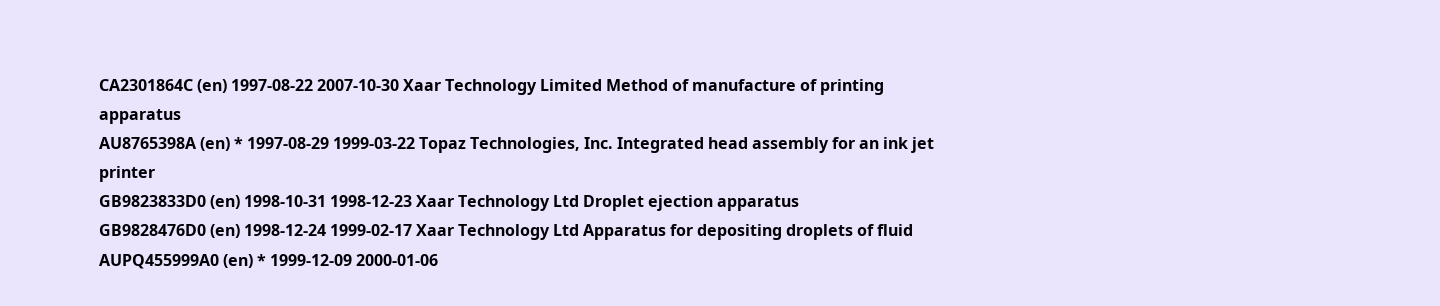CA2301864C (en) 1997-08-22 2007-10-30 Xaar Technology Limited Method of manufacture of printing apparatus
AU8765398A (en) * 1997-08-29 1999-03-22 Topaz Technologies, Inc. Integrated head assembly for an ink jet printer
GB9823833D0 (en) 1998-10-31 1998-12-23 Xaar Technology Ltd Droplet ejection apparatus
GB9828476D0 (en) 1998-12-24 1999-02-17 Xaar Technology Ltd Apparatus for depositing droplets of fluid
AUPQ455999A0 (en) * 1999-12-09 2000-01-06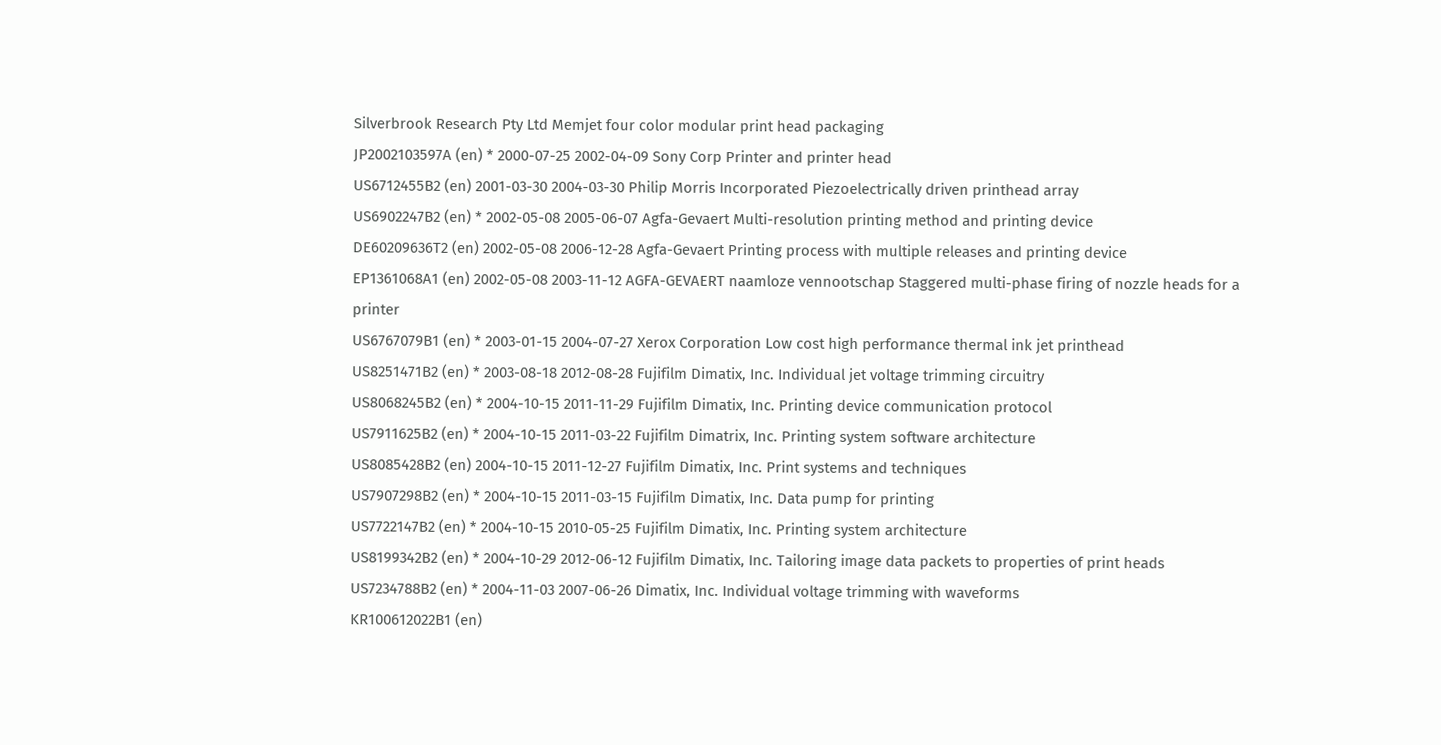Silverbrook Research Pty Ltd Memjet four color modular print head packaging
JP2002103597A (en) * 2000-07-25 2002-04-09 Sony Corp Printer and printer head
US6712455B2 (en) 2001-03-30 2004-03-30 Philip Morris Incorporated Piezoelectrically driven printhead array
US6902247B2 (en) * 2002-05-08 2005-06-07 Agfa-Gevaert Multi-resolution printing method and printing device
DE60209636T2 (en) 2002-05-08 2006-12-28 Agfa-Gevaert Printing process with multiple releases and printing device
EP1361068A1 (en) 2002-05-08 2003-11-12 AGFA-GEVAERT naamloze vennootschap Staggered multi-phase firing of nozzle heads for a printer
US6767079B1 (en) * 2003-01-15 2004-07-27 Xerox Corporation Low cost high performance thermal ink jet printhead
US8251471B2 (en) * 2003-08-18 2012-08-28 Fujifilm Dimatix, Inc. Individual jet voltage trimming circuitry
US8068245B2 (en) * 2004-10-15 2011-11-29 Fujifilm Dimatix, Inc. Printing device communication protocol
US7911625B2 (en) * 2004-10-15 2011-03-22 Fujifilm Dimatrix, Inc. Printing system software architecture
US8085428B2 (en) 2004-10-15 2011-12-27 Fujifilm Dimatix, Inc. Print systems and techniques
US7907298B2 (en) * 2004-10-15 2011-03-15 Fujifilm Dimatix, Inc. Data pump for printing
US7722147B2 (en) * 2004-10-15 2010-05-25 Fujifilm Dimatix, Inc. Printing system architecture
US8199342B2 (en) * 2004-10-29 2012-06-12 Fujifilm Dimatix, Inc. Tailoring image data packets to properties of print heads
US7234788B2 (en) * 2004-11-03 2007-06-26 Dimatix, Inc. Individual voltage trimming with waveforms
KR100612022B1 (en)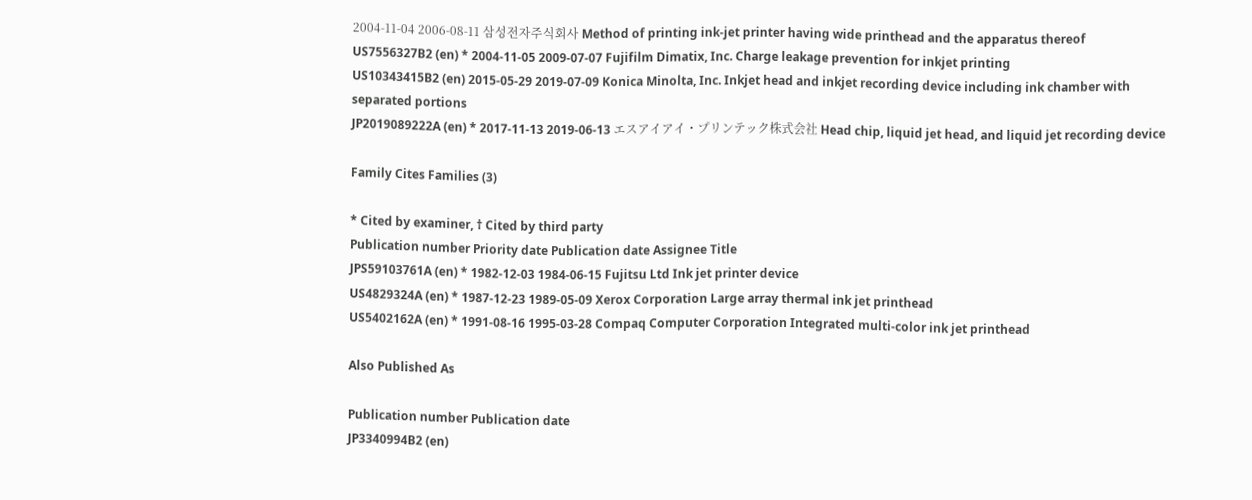2004-11-04 2006-08-11 삼성전자주식회사 Method of printing ink-jet printer having wide printhead and the apparatus thereof
US7556327B2 (en) * 2004-11-05 2009-07-07 Fujifilm Dimatix, Inc. Charge leakage prevention for inkjet printing
US10343415B2 (en) 2015-05-29 2019-07-09 Konica Minolta, Inc. Inkjet head and inkjet recording device including ink chamber with separated portions
JP2019089222A (en) * 2017-11-13 2019-06-13 エスアイアイ・プリンテック株式会社 Head chip, liquid jet head, and liquid jet recording device

Family Cites Families (3)

* Cited by examiner, † Cited by third party
Publication number Priority date Publication date Assignee Title
JPS59103761A (en) * 1982-12-03 1984-06-15 Fujitsu Ltd Ink jet printer device
US4829324A (en) * 1987-12-23 1989-05-09 Xerox Corporation Large array thermal ink jet printhead
US5402162A (en) * 1991-08-16 1995-03-28 Compaq Computer Corporation Integrated multi-color ink jet printhead

Also Published As

Publication number Publication date
JP3340994B2 (en)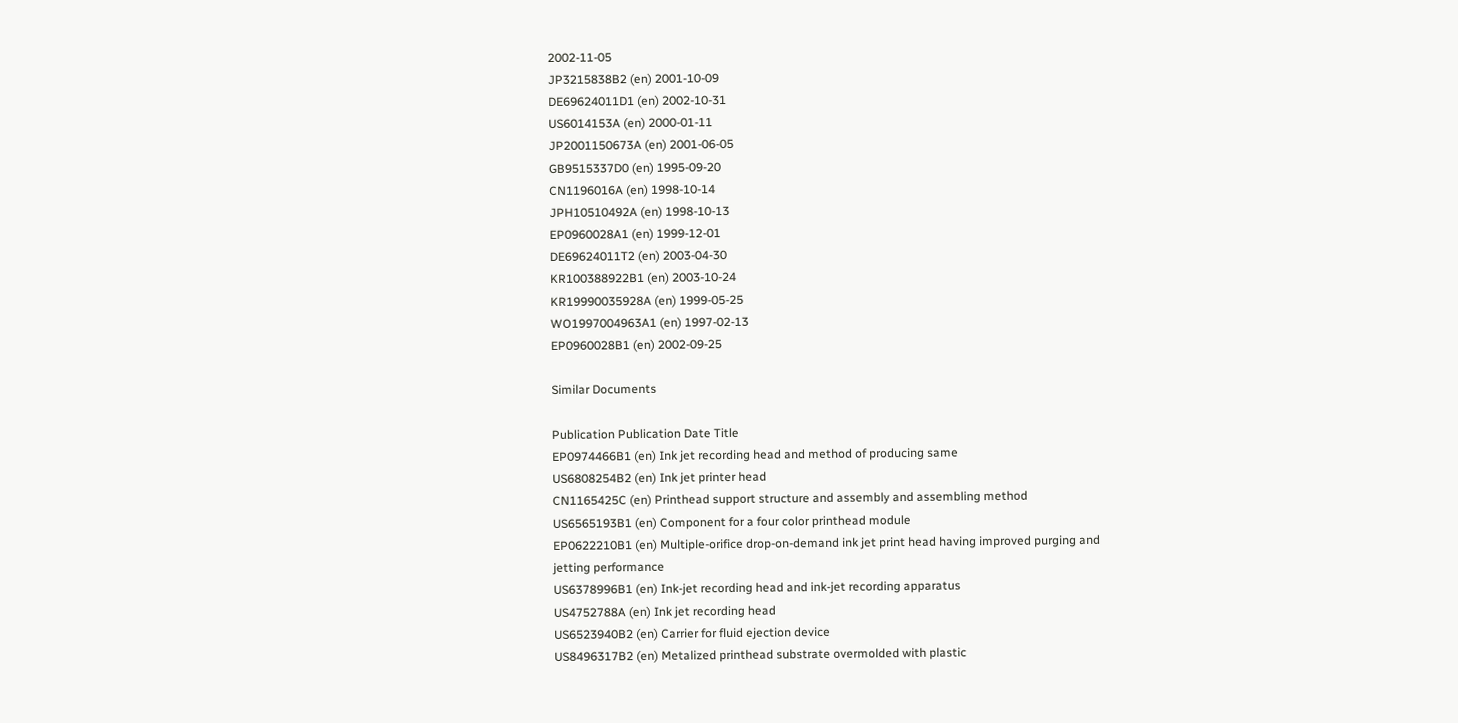2002-11-05
JP3215838B2 (en) 2001-10-09
DE69624011D1 (en) 2002-10-31
US6014153A (en) 2000-01-11
JP2001150673A (en) 2001-06-05
GB9515337D0 (en) 1995-09-20
CN1196016A (en) 1998-10-14
JPH10510492A (en) 1998-10-13
EP0960028A1 (en) 1999-12-01
DE69624011T2 (en) 2003-04-30
KR100388922B1 (en) 2003-10-24
KR19990035928A (en) 1999-05-25
WO1997004963A1 (en) 1997-02-13
EP0960028B1 (en) 2002-09-25

Similar Documents

Publication Publication Date Title
EP0974466B1 (en) Ink jet recording head and method of producing same
US6808254B2 (en) Ink jet printer head
CN1165425C (en) Printhead support structure and assembly and assembling method
US6565193B1 (en) Component for a four color printhead module
EP0622210B1 (en) Multiple-orifice drop-on-demand ink jet print head having improved purging and jetting performance
US6378996B1 (en) Ink-jet recording head and ink-jet recording apparatus
US4752788A (en) Ink jet recording head
US6523940B2 (en) Carrier for fluid ejection device
US8496317B2 (en) Metalized printhead substrate overmolded with plastic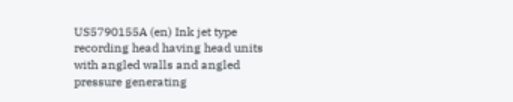US5790155A (en) Ink jet type recording head having head units with angled walls and angled pressure generating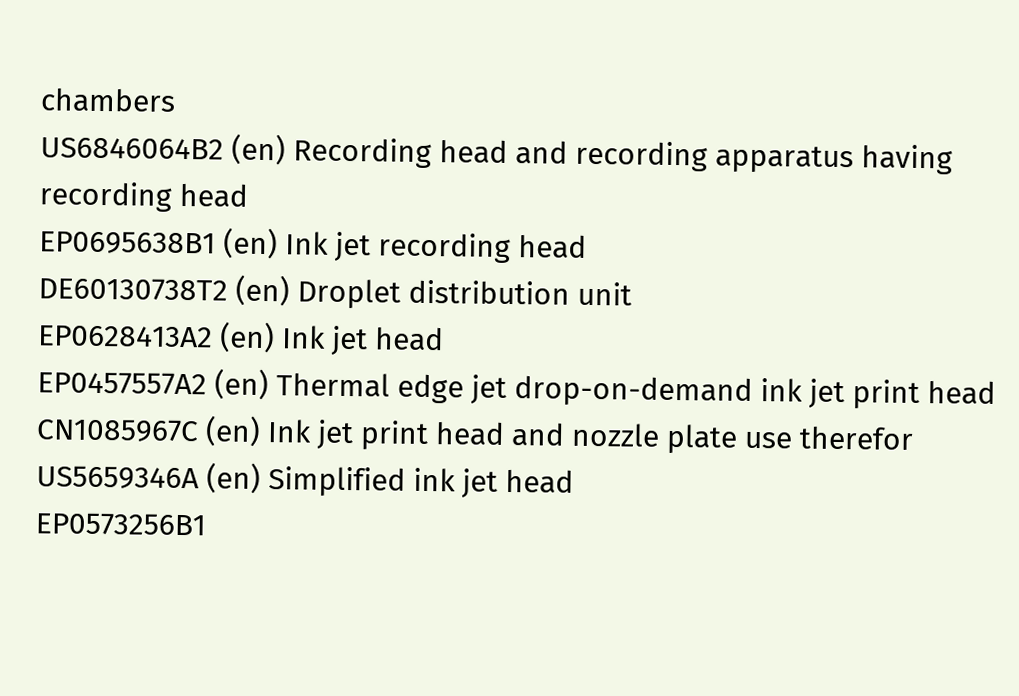chambers
US6846064B2 (en) Recording head and recording apparatus having recording head
EP0695638B1 (en) Ink jet recording head
DE60130738T2 (en) Droplet distribution unit
EP0628413A2 (en) Ink jet head
EP0457557A2 (en) Thermal edge jet drop-on-demand ink jet print head
CN1085967C (en) Ink jet print head and nozzle plate use therefor
US5659346A (en) Simplified ink jet head
EP0573256B1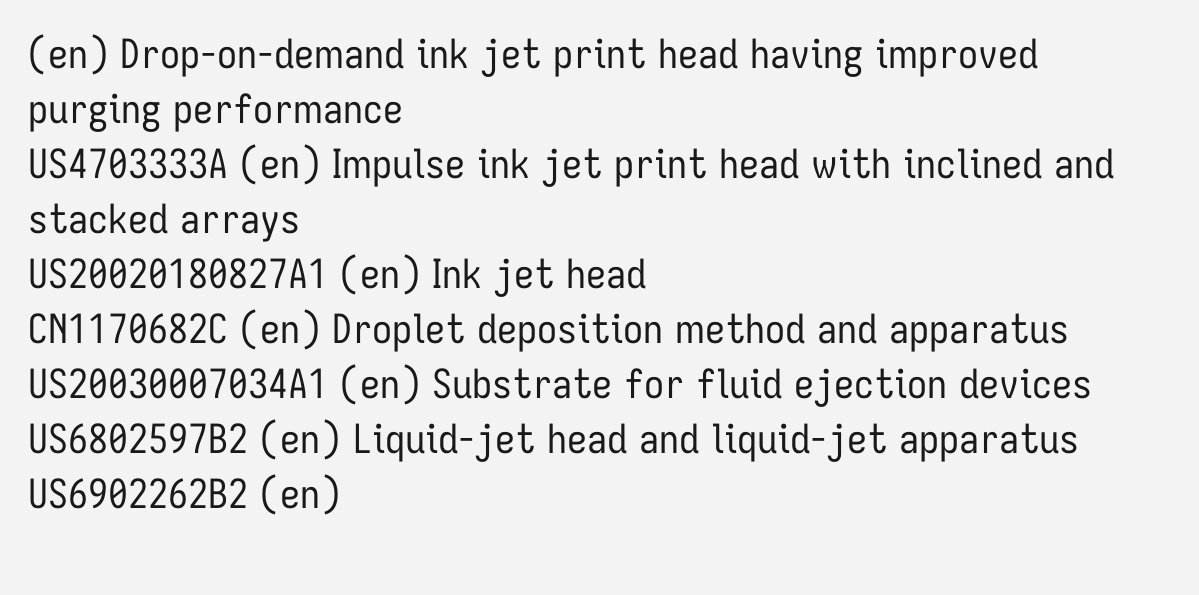(en) Drop-on-demand ink jet print head having improved purging performance
US4703333A (en) Impulse ink jet print head with inclined and stacked arrays
US20020180827A1 (en) Ink jet head
CN1170682C (en) Droplet deposition method and apparatus
US20030007034A1 (en) Substrate for fluid ejection devices
US6802597B2 (en) Liquid-jet head and liquid-jet apparatus
US6902262B2 (en)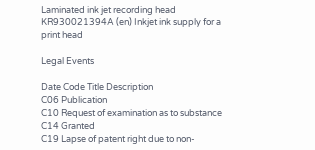Laminated ink jet recording head
KR930021394A (en) Inkjet ink supply for a print head

Legal Events

Date Code Title Description
C06 Publication
C10 Request of examination as to substance
C14 Granted
C19 Lapse of patent right due to non-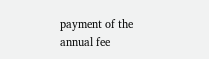payment of the annual fee